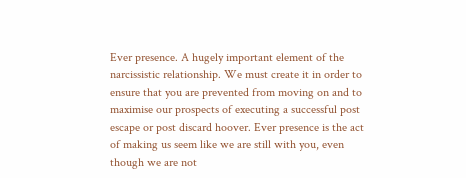Ever presence. A hugely important element of the narcissistic relationship. We must create it in order to ensure that you are prevented from moving on and to maximise our prospects of executing a successful post escape or post discard hoover. Ever presence is the act of making us seem like we are still with you, even though we are not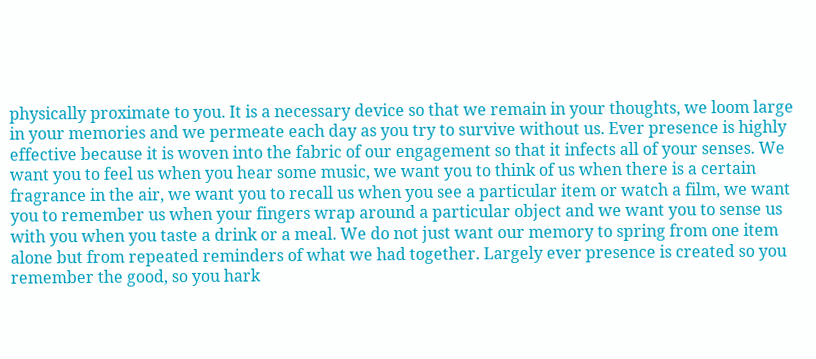physically proximate to you. It is a necessary device so that we remain in your thoughts, we loom large in your memories and we permeate each day as you try to survive without us. Ever presence is highly effective because it is woven into the fabric of our engagement so that it infects all of your senses. We want you to feel us when you hear some music, we want you to think of us when there is a certain fragrance in the air, we want you to recall us when you see a particular item or watch a film, we want you to remember us when your fingers wrap around a particular object and we want you to sense us with you when you taste a drink or a meal. We do not just want our memory to spring from one item alone but from repeated reminders of what we had together. Largely ever presence is created so you remember the good, so you hark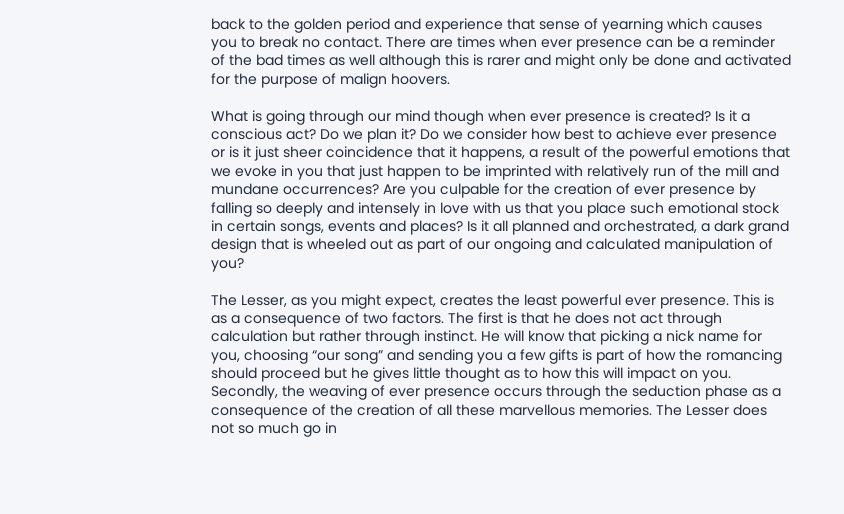back to the golden period and experience that sense of yearning which causes you to break no contact. There are times when ever presence can be a reminder of the bad times as well although this is rarer and might only be done and activated for the purpose of malign hoovers.

What is going through our mind though when ever presence is created? Is it a conscious act? Do we plan it? Do we consider how best to achieve ever presence or is it just sheer coincidence that it happens, a result of the powerful emotions that we evoke in you that just happen to be imprinted with relatively run of the mill and mundane occurrences? Are you culpable for the creation of ever presence by falling so deeply and intensely in love with us that you place such emotional stock in certain songs, events and places? Is it all planned and orchestrated, a dark grand design that is wheeled out as part of our ongoing and calculated manipulation of you?

The Lesser, as you might expect, creates the least powerful ever presence. This is as a consequence of two factors. The first is that he does not act through calculation but rather through instinct. He will know that picking a nick name for you, choosing “our song” and sending you a few gifts is part of how the romancing should proceed but he gives little thought as to how this will impact on you. Secondly, the weaving of ever presence occurs through the seduction phase as a consequence of the creation of all these marvellous memories. The Lesser does not so much go in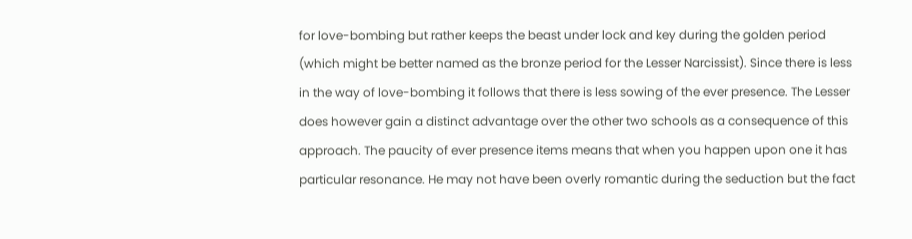for love-bombing but rather keeps the beast under lock and key during the golden period (which might be better named as the bronze period for the Lesser Narcissist). Since there is less in the way of love-bombing it follows that there is less sowing of the ever presence. The Lesser does however gain a distinct advantage over the other two schools as a consequence of this approach. The paucity of ever presence items means that when you happen upon one it has particular resonance. He may not have been overly romantic during the seduction but the fact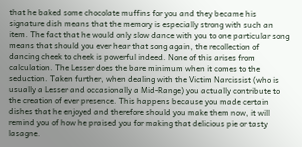that he baked some chocolate muffins for you and they became his signature dish means that the memory is especially strong with such an item. The fact that he would only slow dance with you to one particular song means that should you ever hear that song again, the recollection of dancing cheek to cheek is powerful indeed. None of this arises from calculation. The Lesser does the bare minimum when it comes to the seduction. Taken further, when dealing with the Victim Narcissist (who is usually a Lesser and occasionally a Mid-Range) you actually contribute to the creation of ever presence. This happens because you made certain dishes that he enjoyed and therefore should you make them now, it will remind you of how he praised you for making that delicious pie or tasty lasagne.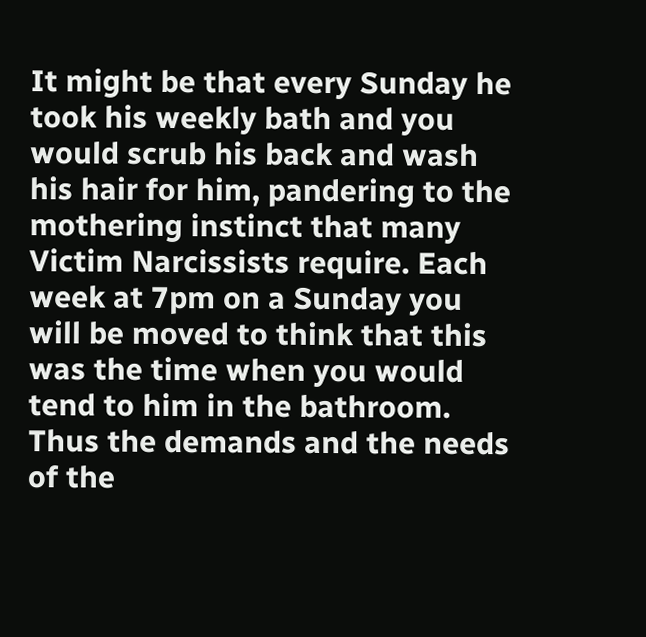It might be that every Sunday he took his weekly bath and you would scrub his back and wash his hair for him, pandering to the mothering instinct that many Victim Narcissists require. Each week at 7pm on a Sunday you will be moved to think that this was the time when you would tend to him in the bathroom. Thus the demands and the needs of the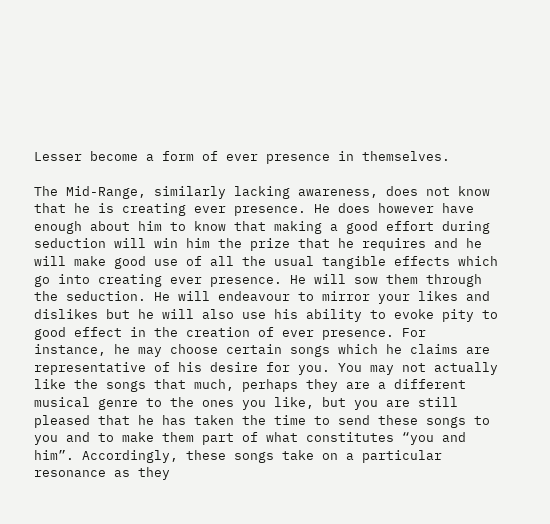Lesser become a form of ever presence in themselves.

The Mid-Range, similarly lacking awareness, does not know that he is creating ever presence. He does however have enough about him to know that making a good effort during seduction will win him the prize that he requires and he will make good use of all the usual tangible effects which go into creating ever presence. He will sow them through the seduction. He will endeavour to mirror your likes and dislikes but he will also use his ability to evoke pity to good effect in the creation of ever presence. For instance, he may choose certain songs which he claims are representative of his desire for you. You may not actually like the songs that much, perhaps they are a different musical genre to the ones you like, but you are still pleased that he has taken the time to send these songs to you and to make them part of what constitutes “you and him”. Accordingly, these songs take on a particular resonance as they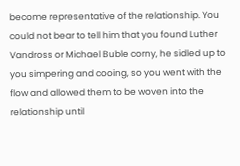become representative of the relationship. You could not bear to tell him that you found Luther Vandross or Michael Buble corny, he sidled up to you simpering and cooing, so you went with the flow and allowed them to be woven into the relationship until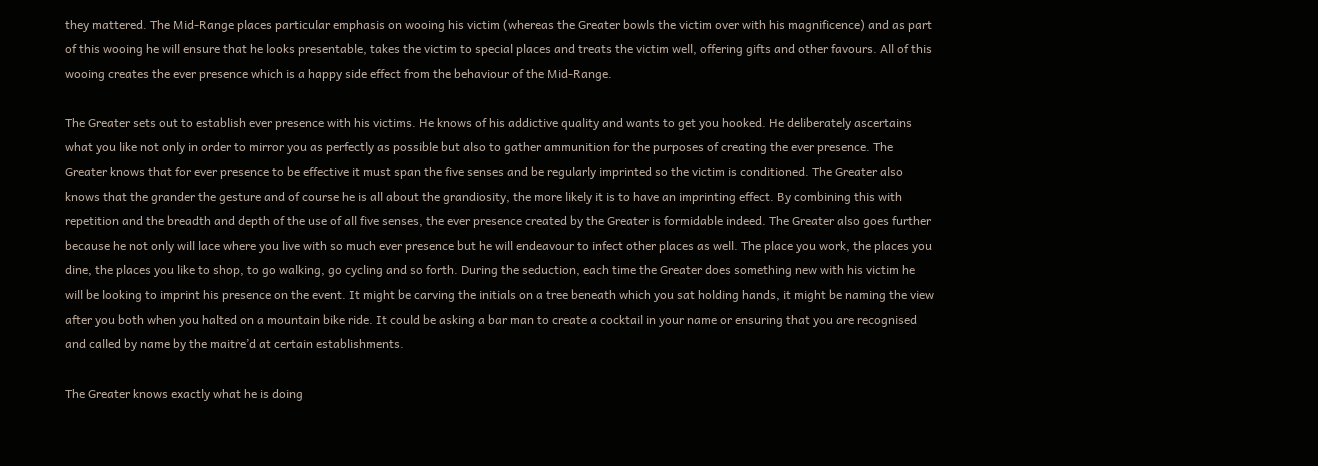they mattered. The Mid-Range places particular emphasis on wooing his victim (whereas the Greater bowls the victim over with his magnificence) and as part of this wooing he will ensure that he looks presentable, takes the victim to special places and treats the victim well, offering gifts and other favours. All of this wooing creates the ever presence which is a happy side effect from the behaviour of the Mid-Range.

The Greater sets out to establish ever presence with his victims. He knows of his addictive quality and wants to get you hooked. He deliberately ascertains what you like not only in order to mirror you as perfectly as possible but also to gather ammunition for the purposes of creating the ever presence. The Greater knows that for ever presence to be effective it must span the five senses and be regularly imprinted so the victim is conditioned. The Greater also knows that the grander the gesture and of course he is all about the grandiosity, the more likely it is to have an imprinting effect. By combining this with repetition and the breadth and depth of the use of all five senses, the ever presence created by the Greater is formidable indeed. The Greater also goes further because he not only will lace where you live with so much ever presence but he will endeavour to infect other places as well. The place you work, the places you dine, the places you like to shop, to go walking, go cycling and so forth. During the seduction, each time the Greater does something new with his victim he will be looking to imprint his presence on the event. It might be carving the initials on a tree beneath which you sat holding hands, it might be naming the view after you both when you halted on a mountain bike ride. It could be asking a bar man to create a cocktail in your name or ensuring that you are recognised and called by name by the maitre’d at certain establishments.

The Greater knows exactly what he is doing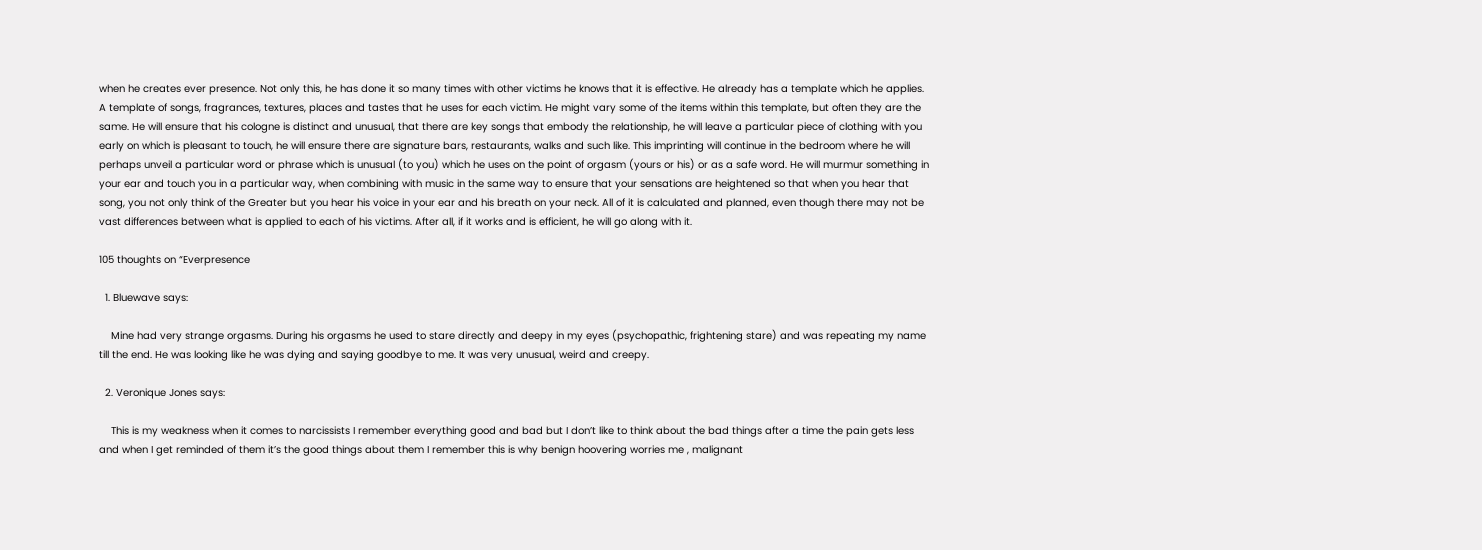when he creates ever presence. Not only this, he has done it so many times with other victims he knows that it is effective. He already has a template which he applies. A template of songs, fragrances, textures, places and tastes that he uses for each victim. He might vary some of the items within this template, but often they are the same. He will ensure that his cologne is distinct and unusual, that there are key songs that embody the relationship, he will leave a particular piece of clothing with you early on which is pleasant to touch, he will ensure there are signature bars, restaurants, walks and such like. This imprinting will continue in the bedroom where he will perhaps unveil a particular word or phrase which is unusual (to you) which he uses on the point of orgasm (yours or his) or as a safe word. He will murmur something in your ear and touch you in a particular way, when combining with music in the same way to ensure that your sensations are heightened so that when you hear that song, you not only think of the Greater but you hear his voice in your ear and his breath on your neck. All of it is calculated and planned, even though there may not be vast differences between what is applied to each of his victims. After all, if it works and is efficient, he will go along with it.

105 thoughts on “Everpresence

  1. Bluewave says:

    Mine had very strange orgasms. During his orgasms he used to stare directly and deepy in my eyes (psychopathic, frightening stare) and was repeating my name till the end. He was looking like he was dying and saying goodbye to me. It was very unusual, weird and creepy.

  2. Veronique Jones says:

    This is my weakness when it comes to narcissists I remember everything good and bad but I don’t like to think about the bad things after a time the pain gets less and when I get reminded of them it’s the good things about them I remember this is why benign hoovering worries me , malignant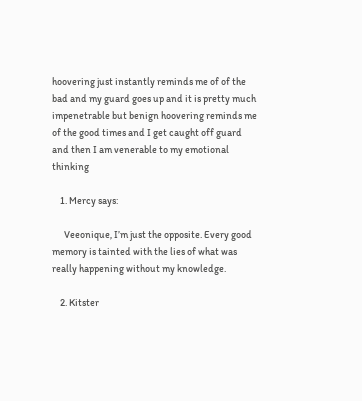hoovering just instantly reminds me of of the bad and my guard goes up and it is pretty much impenetrable but benign hoovering reminds me of the good times and I get caught off guard and then I am venerable to my emotional thinking

    1. Mercy says:

      Veeonique, I’m just the opposite. Every good memory is tainted with the lies of what was really happening without my knowledge.

    2. Kitster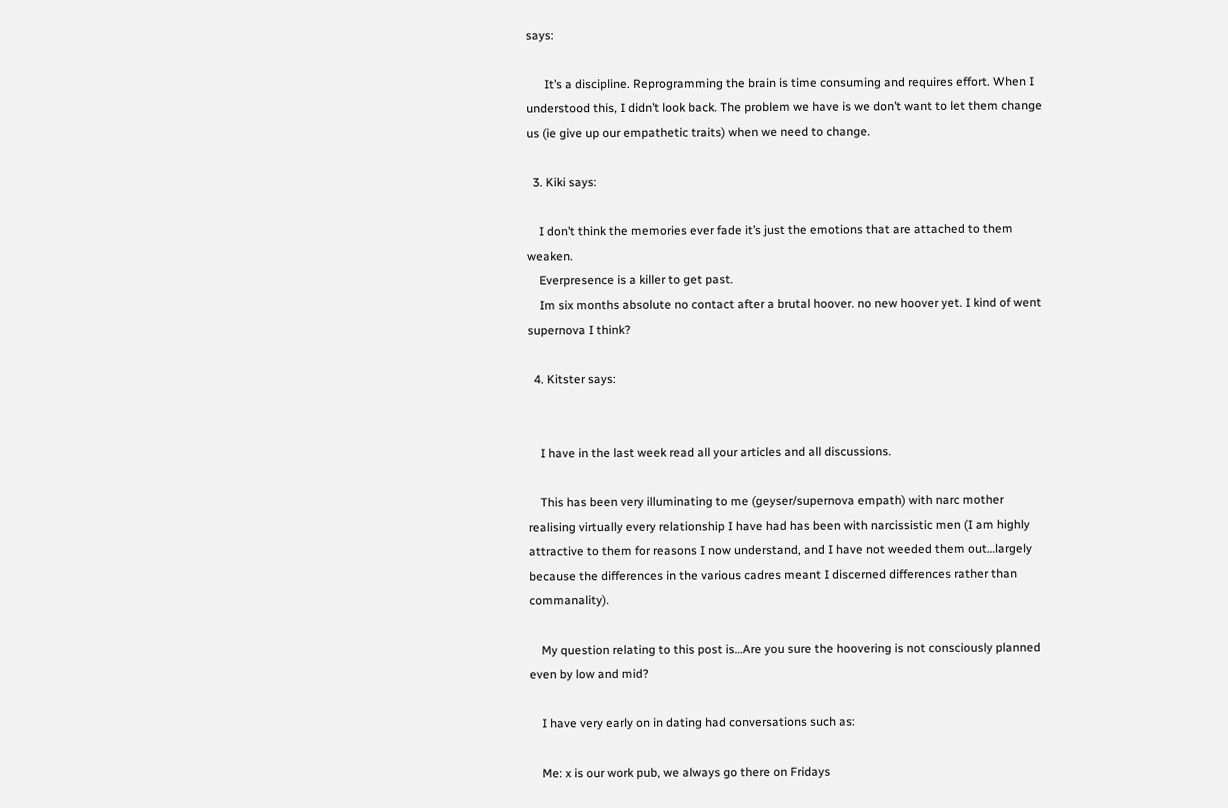says:

      It’s a discipline. Reprogramming the brain is time consuming and requires effort. When I understood this, I didn’t look back. The problem we have is we don’t want to let them change us (ie give up our empathetic traits) when we need to change.

  3. Kiki says:

    I don’t think the memories ever fade it’s just the emotions that are attached to them weaken.
    Everpresence is a killer to get past.
    Im six months absolute no contact after a brutal hoover. no new hoover yet. I kind of went supernova I think?

  4. Kitster says:


    I have in the last week read all your articles and all discussions.

    This has been very illuminating to me (geyser/supernova empath) with narc mother realising virtually every relationship I have had has been with narcissistic men (I am highly attractive to them for reasons I now understand, and I have not weeded them out…largely because the differences in the various cadres meant I discerned differences rather than commanality).

    My question relating to this post is…Are you sure the hoovering is not consciously planned even by low and mid?

    I have very early on in dating had conversations such as:

    Me: x is our work pub, we always go there on Fridays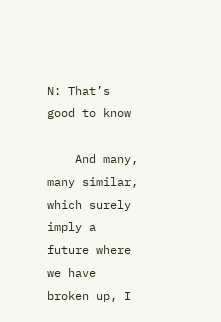N: That’s good to know

    And many, many similar, which surely imply a future where we have broken up, I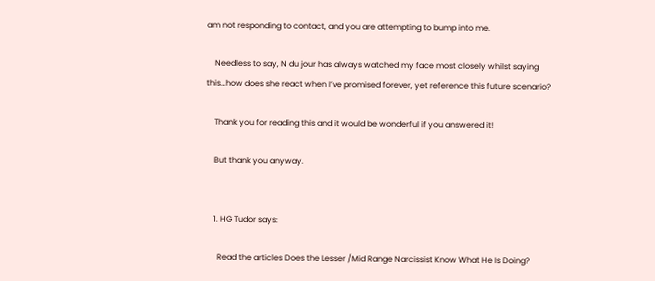am not responding to contact, and you are attempting to bump into me.

    Needless to say, N du jour has always watched my face most closely whilst saying this…how does she react when I’ve promised forever, yet reference this future scenario?

    Thank you for reading this and it would be wonderful if you answered it!

    But thank you anyway.


    1. HG Tudor says:

      Read the articles Does the Lesser /Mid Range Narcissist Know What He Is Doing?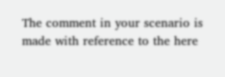The comment in your scenario is made with reference to the here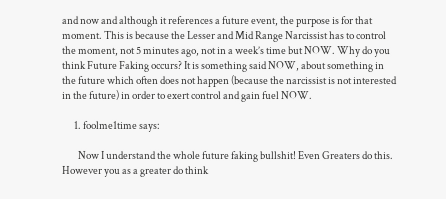and now and although it references a future event, the purpose is for that moment. This is because the Lesser and Mid Range Narcissist has to control the moment, not 5 minutes ago, not in a week’s time but NOW. Why do you think Future Faking occurs? It is something said NOW, about something in the future which often does not happen (because the narcissist is not interested in the future) in order to exert control and gain fuel NOW.

      1. foolme1time says:

        Now I understand the whole future faking bullshit! Even Greaters do this. However you as a greater do think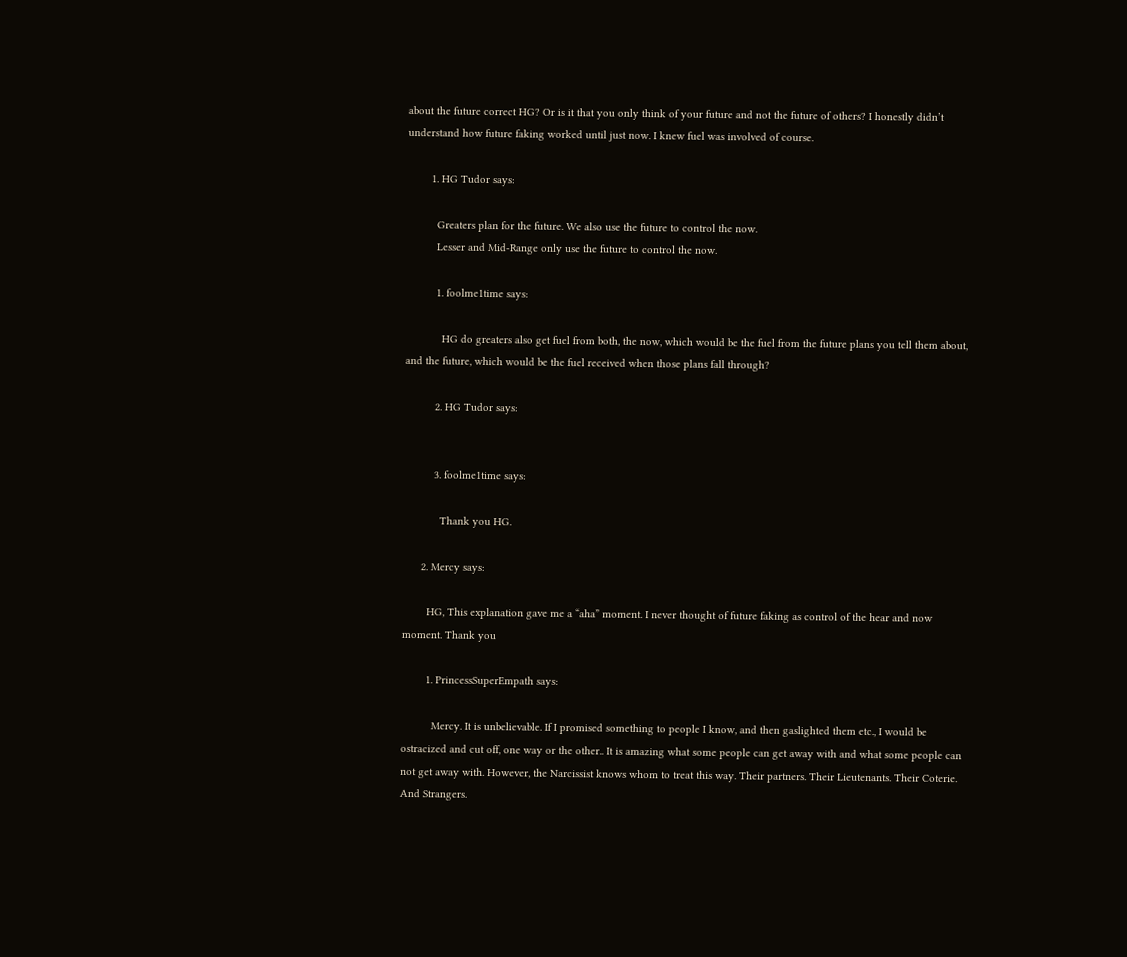about the future correct HG? Or is it that you only think of your future and not the future of others? I honestly didn’t understand how future faking worked until just now. I knew fuel was involved of course.

        1. HG Tudor says:

          Greaters plan for the future. We also use the future to control the now.
          Lesser and Mid-Range only use the future to control the now.

          1. foolme1time says:

            HG do greaters also get fuel from both, the now, which would be the fuel from the future plans you tell them about, and the future, which would be the fuel received when those plans fall through?

          2. HG Tudor says:


          3. foolme1time says:

            Thank you HG.

      2. Mercy says:

        HG, This explanation gave me a “aha” moment. I never thought of future faking as control of the hear and now moment. Thank you

        1. PrincessSuperEmpath says:

          Mercy. It is unbelievable. If I promised something to people I know, and then gaslighted them etc., I would be ostracized and cut off, one way or the other.. It is amazing what some people can get away with and what some people can not get away with. However, the Narcissist knows whom to treat this way. Their partners. Their Lieutenants. Their Coterie. And Strangers.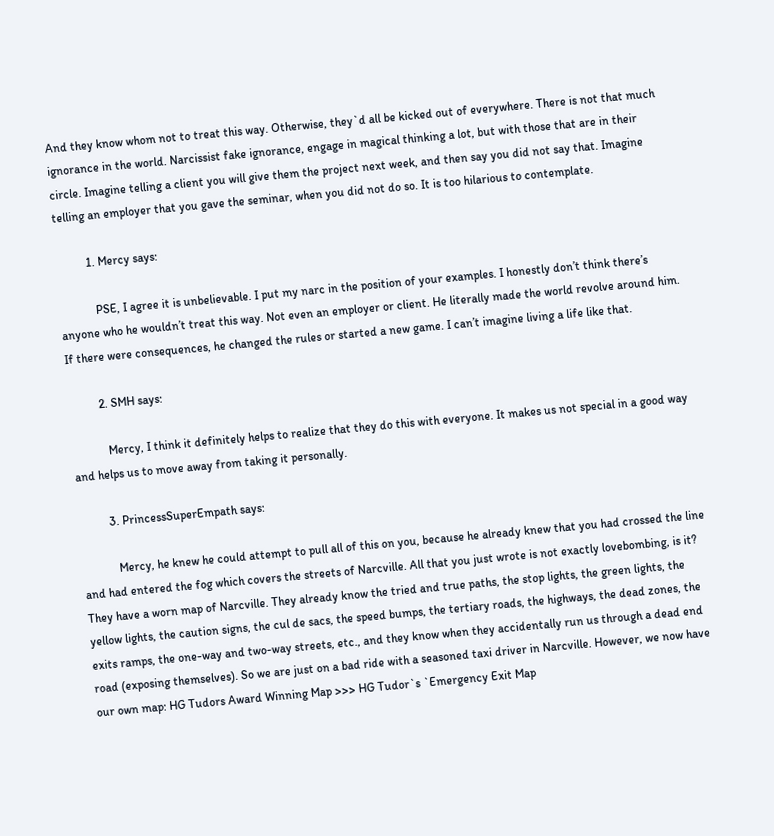And they know whom not to treat this way. Otherwise, they`d all be kicked out of everywhere. There is not that much ignorance in the world. Narcissist fake ignorance, engage in magical thinking a lot, but with those that are in their circle. Imagine telling a client you will give them the project next week, and then say you did not say that. Imagine telling an employer that you gave the seminar, when you did not do so. It is too hilarious to contemplate.

          1. Mercy says:

            PSE, I agree it is unbelievable. I put my narc in the position of your examples. I honestly don’t think there’s anyone who he wouldn’t treat this way. Not even an employer or client. He literally made the world revolve around him. If there were consequences, he changed the rules or started a new game. I can’t imagine living a life like that.

          2. SMH says:

            Mercy, I think it definitely helps to realize that they do this with everyone. It makes us not special in a good way and helps us to move away from taking it personally.

          3. PrincessSuperEmpath says:

            Mercy, he knew he could attempt to pull all of this on you, because he already knew that you had crossed the line and had entered the fog which covers the streets of Narcville. All that you just wrote is not exactly lovebombing, is it? They have a worn map of Narcville. They already know the tried and true paths, the stop lights, the green lights, the yellow lights, the caution signs, the cul de sacs, the speed bumps, the tertiary roads, the highways, the dead zones, the exits ramps, the one-way and two-way streets, etc., and they know when they accidentally run us through a dead end road (exposing themselves). So we are just on a bad ride with a seasoned taxi driver in Narcville. However, we now have our own map: HG Tudors Award Winning Map >>> HG Tudor`s `Emergency Exit Map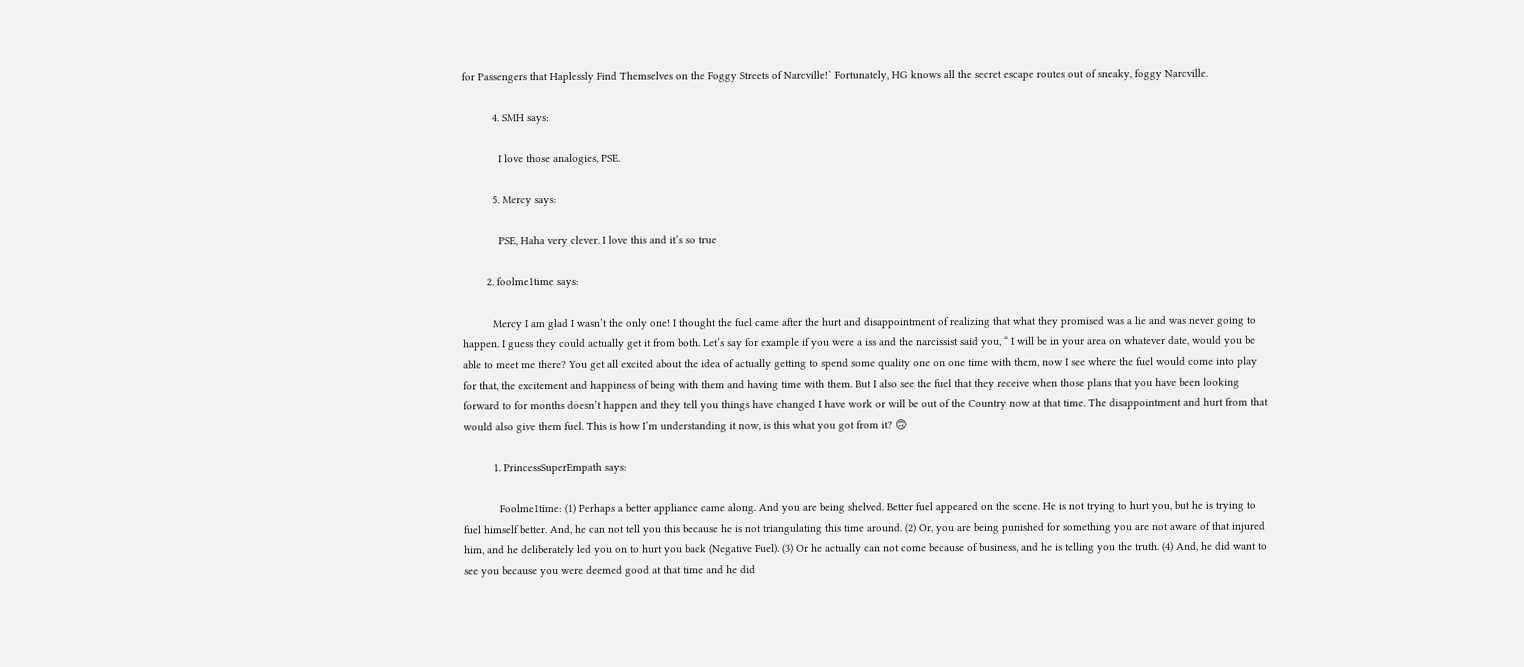for Passengers that Haplessly Find Themselves on the Foggy Streets of Narcville!` Fortunately, HG knows all the secret escape routes out of sneaky, foggy Narcville.

          4. SMH says:

            I love those analogies, PSE.

          5. Mercy says:

            PSE, Haha very clever. I love this and it’s so true

        2. foolme1time says:

          Mercy I am glad I wasn’t the only one! I thought the fuel came after the hurt and disappointment of realizing that what they promised was a lie and was never going to happen. I guess they could actually get it from both. Let’s say for example if you were a iss and the narcissist said you, “ I will be in your area on whatever date, would you be able to meet me there? You get all excited about the idea of actually getting to spend some quality one on one time with them, now I see where the fuel would come into play for that, the excitement and happiness of being with them and having time with them. But I also see the fuel that they receive when those plans that you have been looking forward to for months doesn’t happen and they tell you things have changed I have work or will be out of the Country now at that time. The disappointment and hurt from that would also give them fuel. This is how I’m understanding it now, is this what you got from it? 🙃

          1. PrincessSuperEmpath says:

            Foolme1time: (1) Perhaps a better appliance came along. And you are being shelved. Better fuel appeared on the scene. He is not trying to hurt you, but he is trying to fuel himself better. And, he can not tell you this because he is not triangulating this time around. (2) Or, you are being punished for something you are not aware of that injured him, and he deliberately led you on to hurt you back (Negative Fuel). (3) Or he actually can not come because of business, and he is telling you the truth. (4) And, he did want to see you because you were deemed good at that time and he did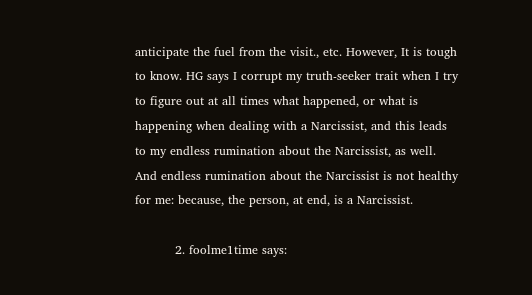anticipate the fuel from the visit., etc. However, It is tough to know. HG says I corrupt my truth-seeker trait when I try to figure out at all times what happened, or what is happening when dealing with a Narcissist, and this leads to my endless rumination about the Narcissist, as well. And endless rumination about the Narcissist is not healthy for me: because, the person, at end, is a Narcissist.

          2. foolme1time says: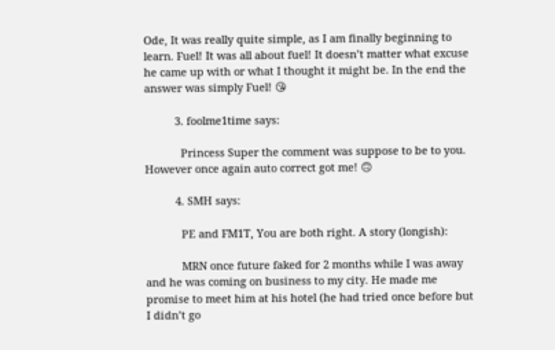Ode, It was really quite simple, as I am finally beginning to learn. Fuel! It was all about fuel! It doesn’t matter what excuse he came up with or what I thought it might be. In the end the answer was simply Fuel! 😘

          3. foolme1time says:

            Princess Super the comment was suppose to be to you. However once again auto correct got me! 🙃

          4. SMH says:

            PE and FM1T, You are both right. A story (longish):

            MRN once future faked for 2 months while I was away and he was coming on business to my city. He made me promise to meet him at his hotel (he had tried once before but I didn’t go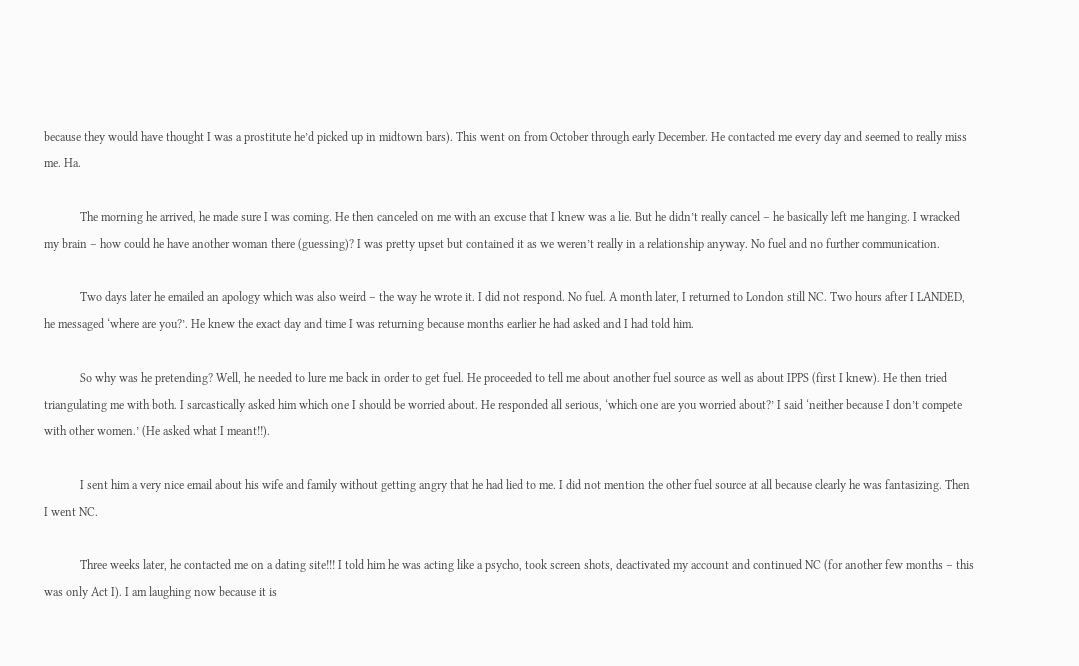because they would have thought I was a prostitute he’d picked up in midtown bars). This went on from October through early December. He contacted me every day and seemed to really miss me. Ha.

            The morning he arrived, he made sure I was coming. He then canceled on me with an excuse that I knew was a lie. But he didn’t really cancel – he basically left me hanging. I wracked my brain – how could he have another woman there (guessing)? I was pretty upset but contained it as we weren’t really in a relationship anyway. No fuel and no further communication.

            Two days later he emailed an apology which was also weird – the way he wrote it. I did not respond. No fuel. A month later, I returned to London still NC. Two hours after I LANDED, he messaged ‘where are you?’. He knew the exact day and time I was returning because months earlier he had asked and I had told him.

            So why was he pretending? Well, he needed to lure me back in order to get fuel. He proceeded to tell me about another fuel source as well as about IPPS (first I knew). He then tried triangulating me with both. I sarcastically asked him which one I should be worried about. He responded all serious, ‘which one are you worried about?’ I said ‘neither because I don’t compete with other women.’ (He asked what I meant!!).

            I sent him a very nice email about his wife and family without getting angry that he had lied to me. I did not mention the other fuel source at all because clearly he was fantasizing. Then I went NC.

            Three weeks later, he contacted me on a dating site!!! I told him he was acting like a psycho, took screen shots, deactivated my account and continued NC (for another few months – this was only Act I). I am laughing now because it is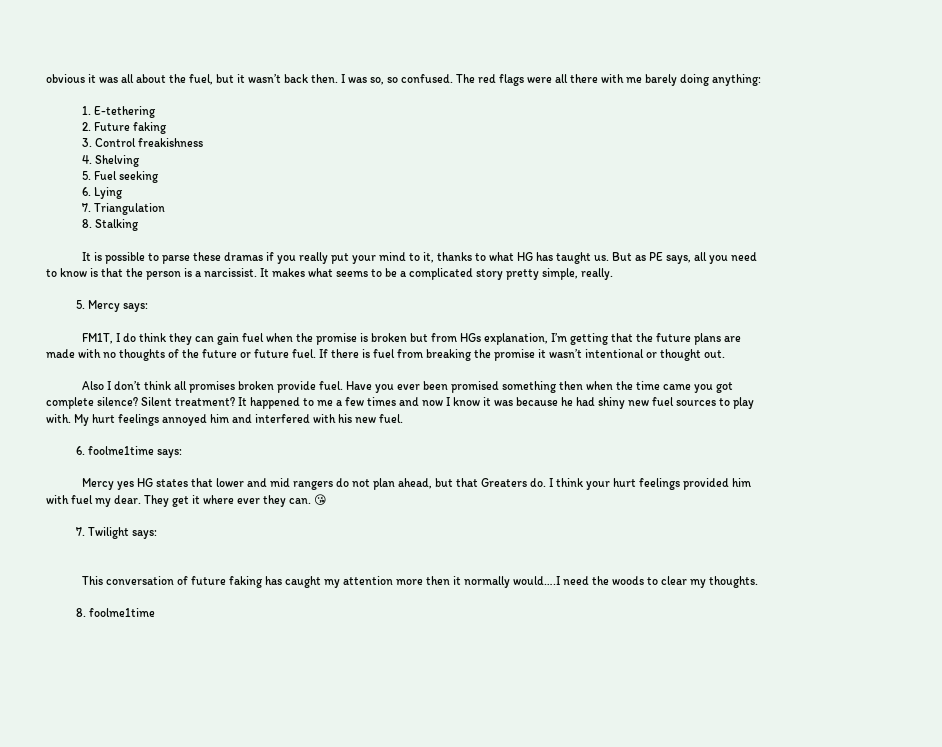obvious it was all about the fuel, but it wasn’t back then. I was so, so confused. The red flags were all there with me barely doing anything:

            1. E-tethering
            2. Future faking
            3. Control freakishness
            4. Shelving
            5. Fuel seeking
            6. Lying
            7. Triangulation
            8. Stalking

            It is possible to parse these dramas if you really put your mind to it, thanks to what HG has taught us. But as PE says, all you need to know is that the person is a narcissist. It makes what seems to be a complicated story pretty simple, really.

          5. Mercy says:

            FM1T, I do think they can gain fuel when the promise is broken but from HGs explanation, I’m getting that the future plans are made with no thoughts of the future or future fuel. If there is fuel from breaking the promise it wasn’t intentional or thought out.

            Also I don’t think all promises broken provide fuel. Have you ever been promised something then when the time came you got complete silence? Silent treatment? It happened to me a few times and now I know it was because he had shiny new fuel sources to play with. My hurt feelings annoyed him and interfered with his new fuel.

          6. foolme1time says:

            Mercy yes HG states that lower and mid rangers do not plan ahead, but that Greaters do. I think your hurt feelings provided him with fuel my dear. They get it where ever they can. 😘

          7. Twilight says:


            This conversation of future faking has caught my attention more then it normally would….I need the woods to clear my thoughts.

          8. foolme1time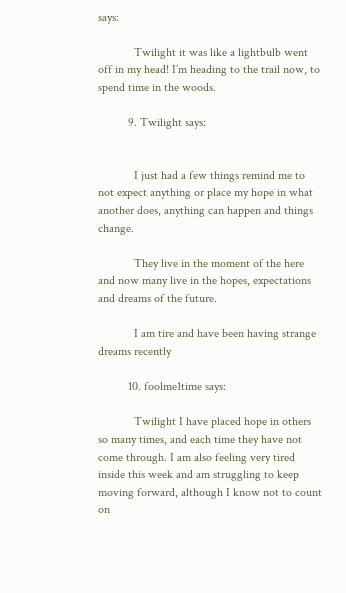says:

            Twilight it was like a lightbulb went off in my head! I’m heading to the trail now, to spend time in the woods.

          9. Twilight says:


            I just had a few things remind me to not expect anything or place my hope in what another does, anything can happen and things change.

            They live in the moment of the here and now many live in the hopes, expectations and dreams of the future.

            I am tire and have been having strange dreams recently

          10. foolme1time says:

            Twilight I have placed hope in others so many times, and each time they have not come through. I am also feeling very tired inside this week and am struggling to keep moving forward, although I know not to count on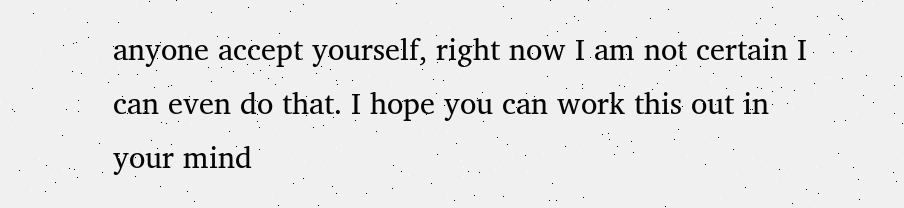anyone accept yourself, right now I am not certain I can even do that. I hope you can work this out in your mind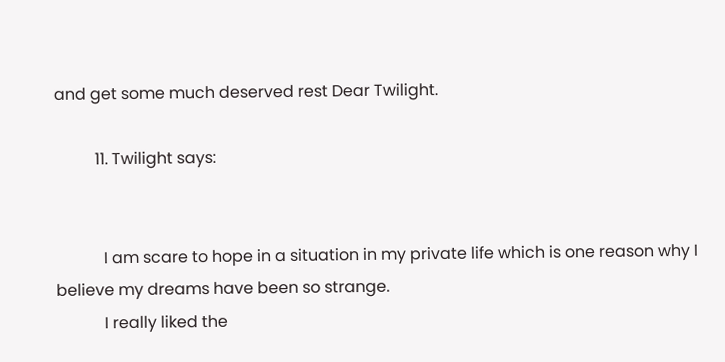and get some much deserved rest Dear Twilight.

          11. Twilight says:


            I am scare to hope in a situation in my private life which is one reason why I believe my dreams have been so strange.
            I really liked the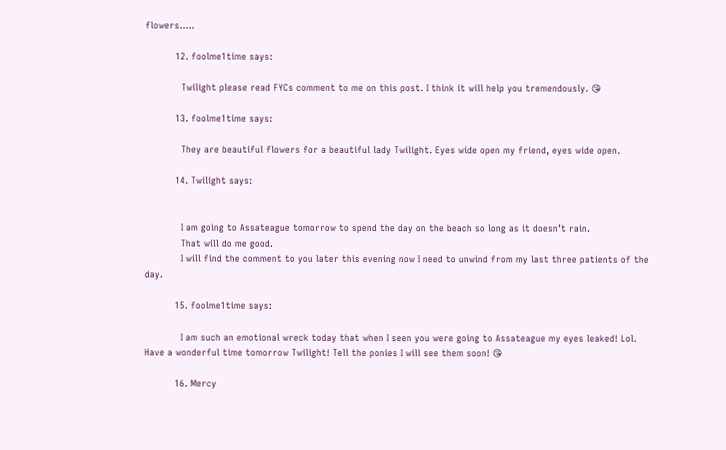flowers…..

          12. foolme1time says:

            Twilight please read FYCs comment to me on this post. I think it will help you tremendously. 😘

          13. foolme1time says:

            They are beautiful flowers for a beautiful lady Twilight. Eyes wide open my friend, eyes wide open.

          14. Twilight says:


            I am going to Assateague tomorrow to spend the day on the beach so long as it doesn’t rain.
            That will do me good.
            I will find the comment to you later this evening now I need to unwind from my last three patients of the day.

          15. foolme1time says:

            I am such an emotional wreck today that when I seen you were going to Assateague my eyes leaked! Lol. Have a wonderful time tomorrow Twilight! Tell the ponies I will see them soon! 😘

          16. Mercy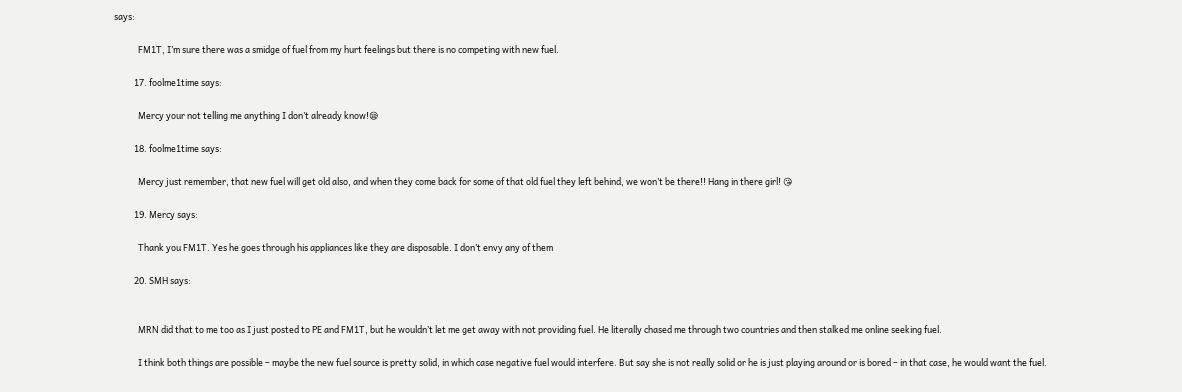says:

            FM1T, I’m sure there was a smidge of fuel from my hurt feelings but there is no competing with new fuel.

          17. foolme1time says:

            Mercy your not telling me anything I don’t already know!😪

          18. foolme1time says:

            Mercy just remember, that new fuel will get old also, and when they come back for some of that old fuel they left behind, we won’t be there!! Hang in there girl! 😘

          19. Mercy says:

            Thank you FM1T. Yes he goes through his appliances like they are disposable. I don’t envy any of them

          20. SMH says:


            MRN did that to me too as I just posted to PE and FM1T, but he wouldn’t let me get away with not providing fuel. He literally chased me through two countries and then stalked me online seeking fuel.

            I think both things are possible – maybe the new fuel source is pretty solid, in which case negative fuel would interfere. But say she is not really solid or he is just playing around or is bored – in that case, he would want the fuel.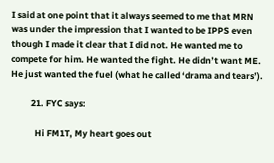I said at one point that it always seemed to me that MRN was under the impression that I wanted to be IPPS even though I made it clear that I did not. He wanted me to compete for him. He wanted the fight. He didn’t want ME. He just wanted the fuel (what he called ‘drama and tears’).

          21. FYC says:

            Hi FM1T, My heart goes out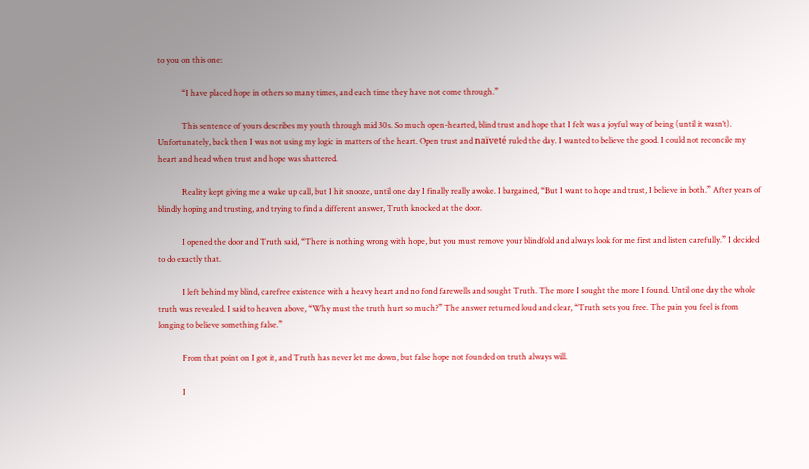to you on this one:

            “I have placed hope in others so many times, and each time they have not come through.”

            This sentence of yours describes my youth through mid 30s. So much open-hearted, blind trust and hope that I felt was a joyful way of being (until it wasn’t). Unfortunately, back then I was not using my logic in matters of the heart. Open trust and naïveté ruled the day. I wanted to believe the good. I could not reconcile my heart and head when trust and hope was shattered.

            Reality kept giving me a wake up call, but I hit snooze, until one day I finally really awoke. I bargained, “But I want to hope and trust, I believe in both.” After years of blindly hoping and trusting, and trying to find a different answer, Truth knocked at the door.

            I opened the door and Truth said, “There is nothing wrong with hope, but you must remove your blindfold and always look for me first and listen carefully.” I decided to do exactly that.

            I left behind my blind, carefree existence with a heavy heart and no fond farewells and sought Truth. The more I sought the more I found. Until one day the whole truth was revealed. I said to heaven above, “Why must the truth hurt so much?” The answer returned loud and clear, “Truth sets you free. The pain you feel is from longing to believe something false.”

            From that point on I got it, and Truth has never let me down, but false hope not founded on truth always will.

            I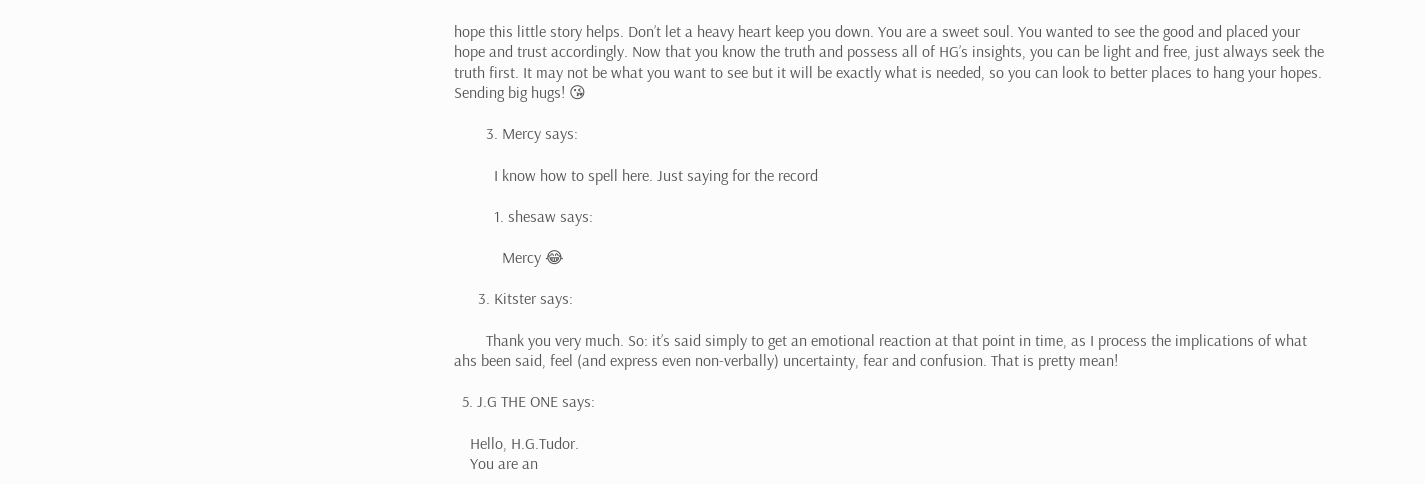hope this little story helps. Don’t let a heavy heart keep you down. You are a sweet soul. You wanted to see the good and placed your hope and trust accordingly. Now that you know the truth and possess all of HG’s insights, you can be light and free, just always seek the truth first. It may not be what you want to see but it will be exactly what is needed, so you can look to better places to hang your hopes. Sending big hugs! 😘

        3. Mercy says:

          I know how to spell here. Just saying for the record

          1. shesaw says:

            Mercy 😂

      3. Kitster says:

        Thank you very much. So: it’s said simply to get an emotional reaction at that point in time, as I process the implications of what ahs been said, feel (and express even non-verbally) uncertainty, fear and confusion. That is pretty mean!

  5. J.G THE ONE says:

    Hello, H.G.Tudor.
    You are an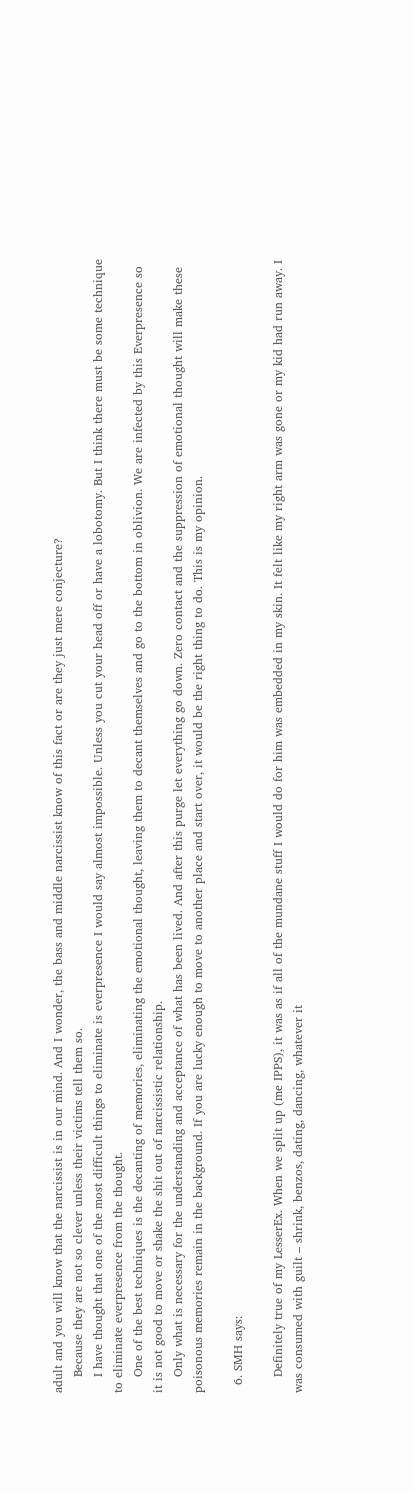adult and you will know that the narcissist is in our mind. And I wonder, the bass and middle narcissist know of this fact or are they just mere conjecture?
    Because they are not so clever unless their victims tell them so.
    I have thought that one of the most difficult things to eliminate is everpresence I would say almost impossible. Unless you cut your head off or have a lobotomy. But I think there must be some technique to eliminate everpresence from the thought.
    One of the best techniques is the decanting of memories, eliminating the emotional thought, leaving them to decant themselves and go to the bottom in oblivion. We are infected by this Everpresence so it is not good to move or shake the shit out of narcissistic relationship.
    Only what is necessary for the understanding and acceptance of what has been lived. And after this purge let everything go down. Zero contact and the suppression of emotional thought will make these poisonous memories remain in the background. If you are lucky enough to move to another place and start over, it would be the right thing to do. This is my opinion.

  6. SMH says:

    Definitely true of my LesserEx. When we split up (me IPPS), it was as if all of the mundane stuff I would do for him was embedded in my skin. It felt like my right arm was gone or my kid had run away. I was consumed with guilt – shrink, benzos, dating, dancing, whatever it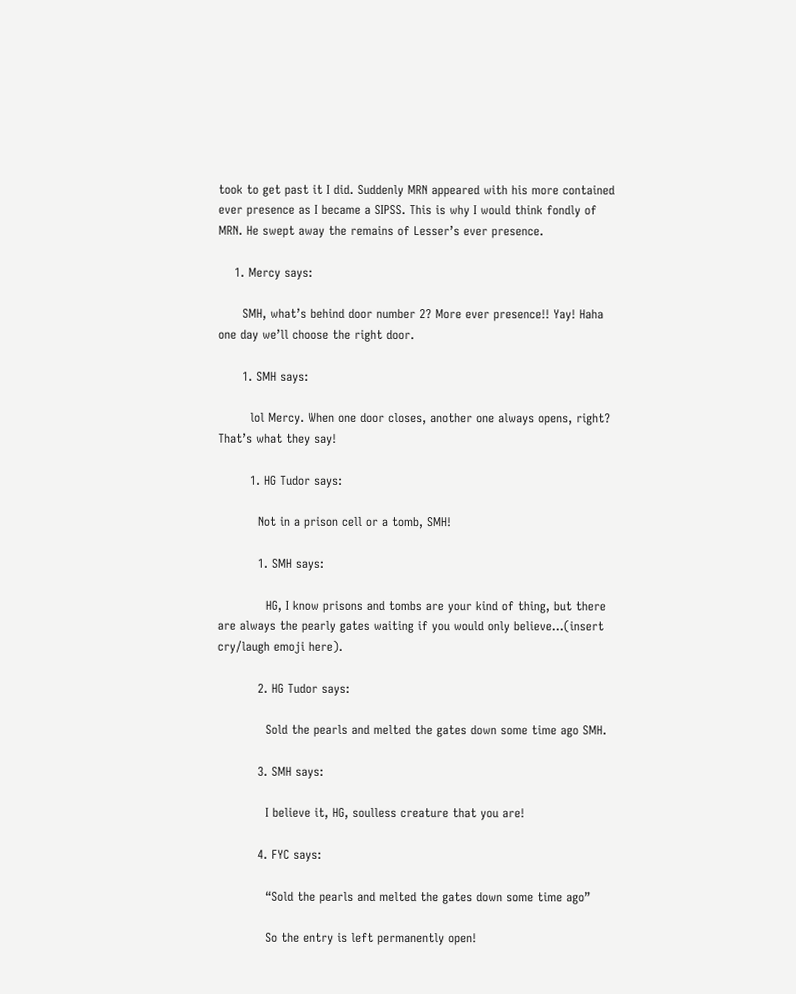took to get past it I did. Suddenly MRN appeared with his more contained ever presence as I became a SIPSS. This is why I would think fondly of MRN. He swept away the remains of Lesser’s ever presence.

    1. Mercy says:

      SMH, what’s behind door number 2? More ever presence!! Yay! Haha one day we’ll choose the right door.

      1. SMH says:

        lol Mercy. When one door closes, another one always opens, right? That’s what they say!

        1. HG Tudor says:

          Not in a prison cell or a tomb, SMH!

          1. SMH says:

            HG, I know prisons and tombs are your kind of thing, but there are always the pearly gates waiting if you would only believe…(insert cry/laugh emoji here).

          2. HG Tudor says:

            Sold the pearls and melted the gates down some time ago SMH.

          3. SMH says:

            I believe it, HG, soulless creature that you are!

          4. FYC says:

            “Sold the pearls and melted the gates down some time ago”

            So the entry is left permanently open!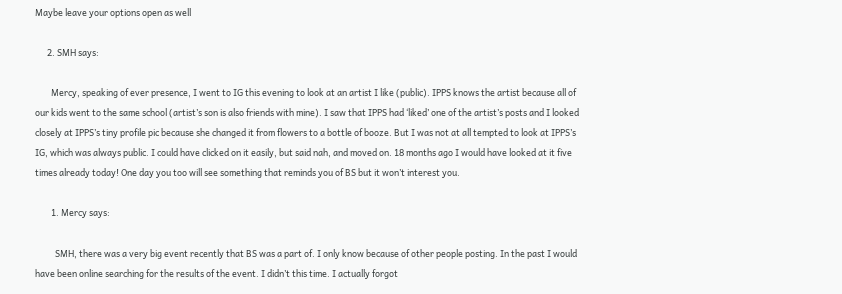Maybe leave your options open as well

      2. SMH says:

        Mercy, speaking of ever presence, I went to IG this evening to look at an artist I like (public). IPPS knows the artist because all of our kids went to the same school (artist’s son is also friends with mine). I saw that IPPS had ‘liked’ one of the artist’s posts and I looked closely at IPPS’s tiny profile pic because she changed it from flowers to a bottle of booze. But I was not at all tempted to look at IPPS’s IG, which was always public. I could have clicked on it easily, but said nah, and moved on. 18 months ago I would have looked at it five times already today! One day you too will see something that reminds you of BS but it won’t interest you.

        1. Mercy says:

          SMH, there was a very big event recently that BS was a part of. I only know because of other people posting. In the past I would have been online searching for the results of the event. I didn’t this time. I actually forgot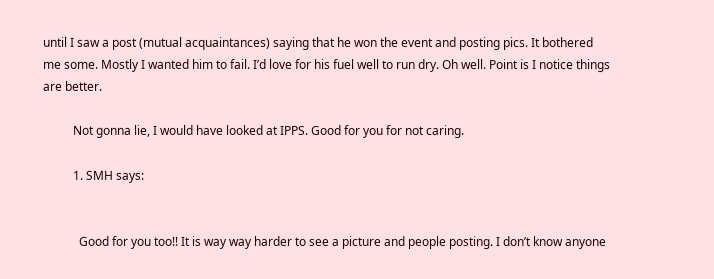until I saw a post (mutual acquaintances) saying that he won the event and posting pics. It bothered me some. Mostly I wanted him to fail. I’d love for his fuel well to run dry. Oh well. Point is I notice things are better.

          Not gonna lie, I would have looked at IPPS. Good for you for not caring.

          1. SMH says:


            Good for you too!! It is way way harder to see a picture and people posting. I don’t know anyone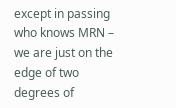except in passing who knows MRN – we are just on the edge of two degrees of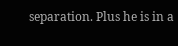separation. Plus he is in a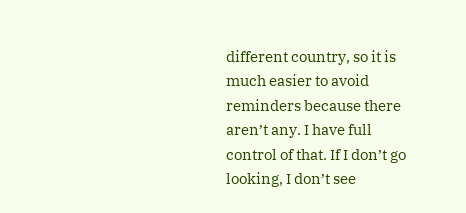different country, so it is much easier to avoid reminders because there aren’t any. I have full control of that. If I don’t go looking, I don’t see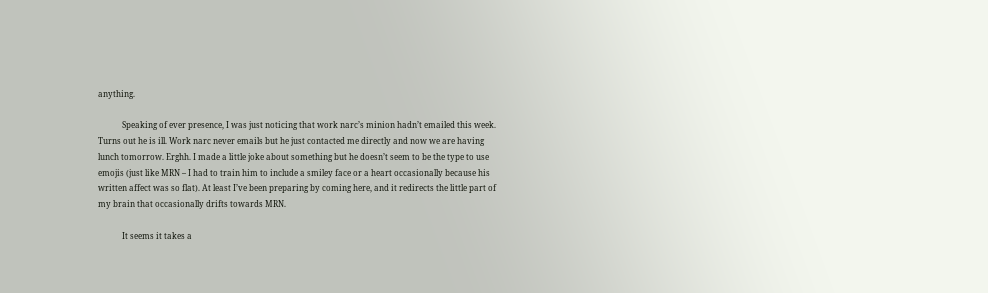anything.

            Speaking of ever presence, I was just noticing that work narc’s minion hadn’t emailed this week. Turns out he is ill. Work narc never emails but he just contacted me directly and now we are having lunch tomorrow. Erghh. I made a little joke about something but he doesn’t seem to be the type to use emojis (just like MRN – I had to train him to include a smiley face or a heart occasionally because his written affect was so flat). At least I’ve been preparing by coming here, and it redirects the little part of my brain that occasionally drifts towards MRN.

            It seems it takes a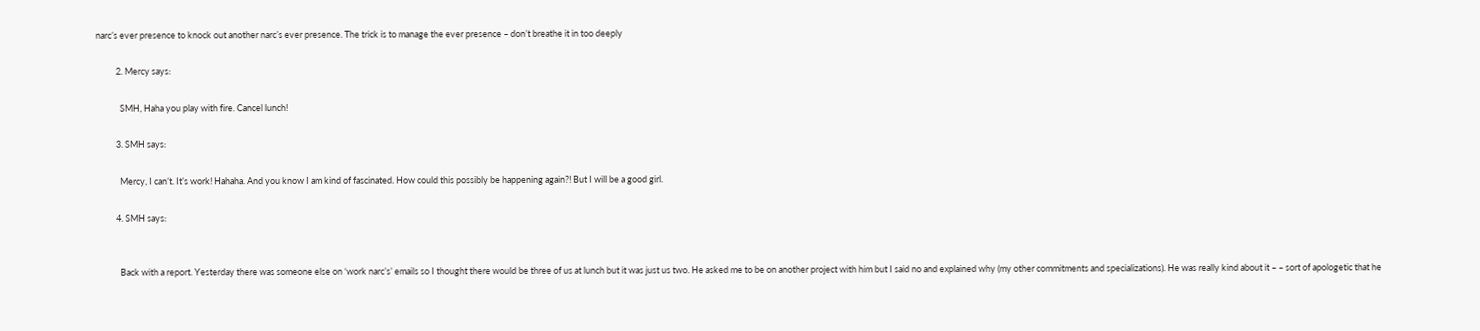narc’s ever presence to knock out another narc’s ever presence. The trick is to manage the ever presence – don’t breathe it in too deeply

          2. Mercy says:

            SMH, Haha you play with fire. Cancel lunch!

          3. SMH says:

            Mercy, I can’t. It’s work! Hahaha. And you know I am kind of fascinated. How could this possibly be happening again?! But I will be a good girl.

          4. SMH says:


            Back with a report. Yesterday there was someone else on ‘work narc’s’ emails so I thought there would be three of us at lunch but it was just us two. He asked me to be on another project with him but I said no and explained why (my other commitments and specializations). He was really kind about it – – sort of apologetic that he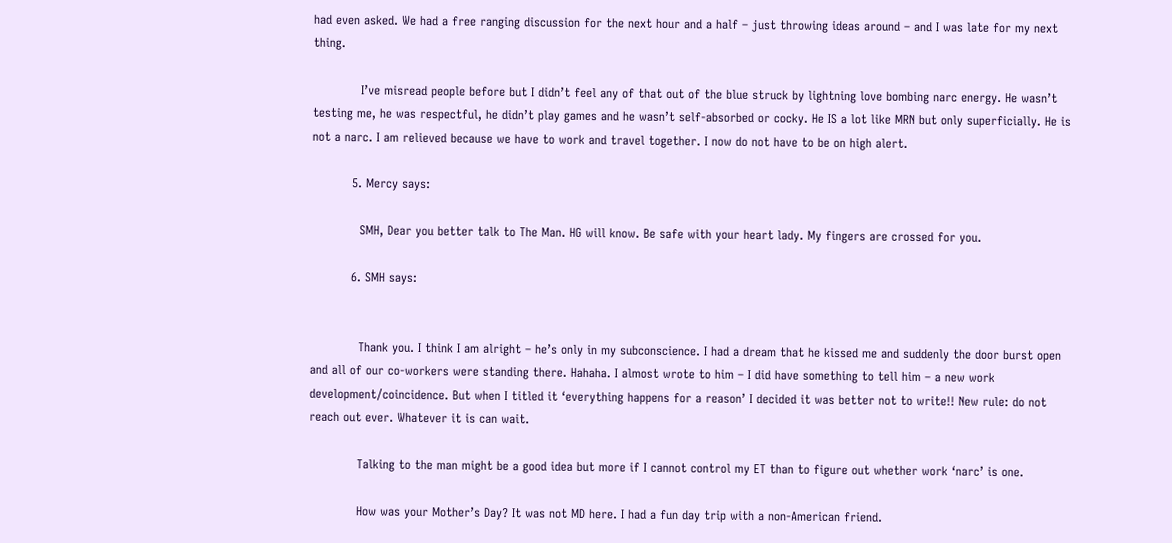had even asked. We had a free ranging discussion for the next hour and a half – just throwing ideas around – and I was late for my next thing.

            I’ve misread people before but I didn’t feel any of that out of the blue struck by lightning love bombing narc energy. He wasn’t testing me, he was respectful, he didn’t play games and he wasn’t self-absorbed or cocky. He IS a lot like MRN but only superficially. He is not a narc. I am relieved because we have to work and travel together. I now do not have to be on high alert.

          5. Mercy says:

            SMH, Dear you better talk to The Man. HG will know. Be safe with your heart lady. My fingers are crossed for you.

          6. SMH says:


            Thank you. I think I am alright – he’s only in my subconscience. I had a dream that he kissed me and suddenly the door burst open and all of our co-workers were standing there. Hahaha. I almost wrote to him – I did have something to tell him – a new work development/coincidence. But when I titled it ‘everything happens for a reason’ I decided it was better not to write!! New rule: do not reach out ever. Whatever it is can wait.

            Talking to the man might be a good idea but more if I cannot control my ET than to figure out whether work ‘narc’ is one.

            How was your Mother’s Day? It was not MD here. I had a fun day trip with a non-American friend.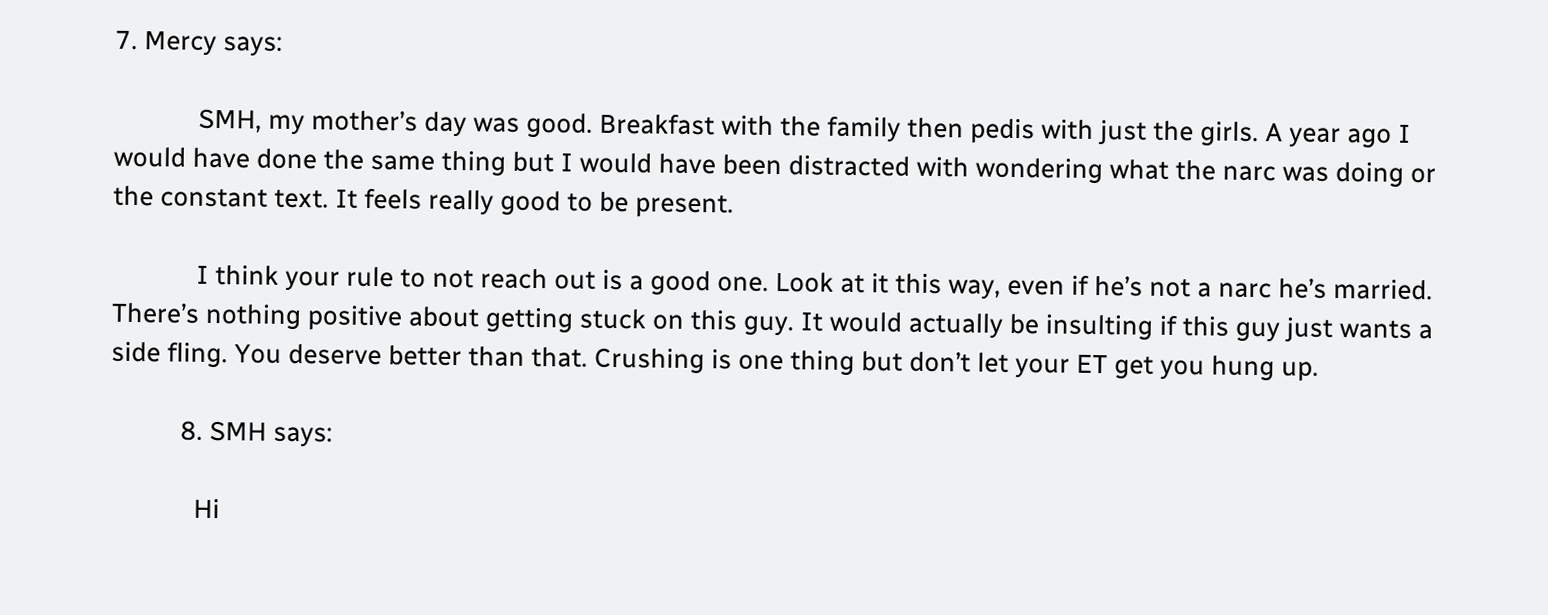7. Mercy says:

            SMH, my mother’s day was good. Breakfast with the family then pedis with just the girls. A year ago I would have done the same thing but I would have been distracted with wondering what the narc was doing or the constant text. It feels really good to be present.

            I think your rule to not reach out is a good one. Look at it this way, even if he’s not a narc he’s married. There’s nothing positive about getting stuck on this guy. It would actually be insulting if this guy just wants a side fling. You deserve better than that. Crushing is one thing but don’t let your ET get you hung up.

          8. SMH says:

            Hi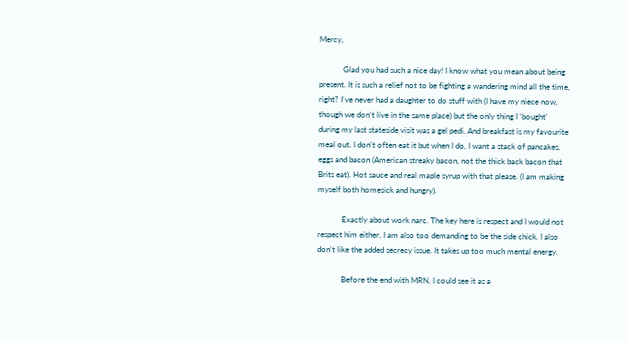Mercy,

            Glad you had such a nice day! I know what you mean about being present. It is such a relief not to be fighting a wandering mind all the time, right? I’ve never had a daughter to do stuff with (I have my niece now, though we don’t live in the same place) but the only thing I ‘bought’ during my last stateside visit was a gel pedi. And breakfast is my favourite meal out. I don’t often eat it but when I do, I want a stack of pancakes, eggs and bacon (American streaky bacon, not the thick back bacon that Brits eat). Hot sauce and real maple syrup with that please. (I am making myself both homesick and hungry).

            Exactly about work narc. The key here is respect and I would not respect him either. I am also too demanding to be the side chick. I also don’t like the added secrecy issue. It takes up too much mental energy.

            Before the end with MRN, I could see it as a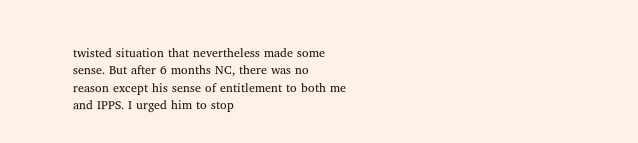twisted situation that nevertheless made some sense. But after 6 months NC, there was no reason except his sense of entitlement to both me and IPPS. I urged him to stop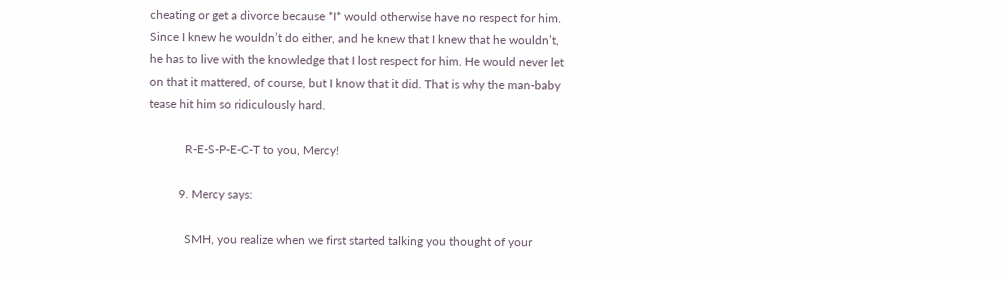cheating or get a divorce because *I* would otherwise have no respect for him. Since I knew he wouldn’t do either, and he knew that I knew that he wouldn’t, he has to live with the knowledge that I lost respect for him. He would never let on that it mattered, of course, but I know that it did. That is why the man-baby tease hit him so ridiculously hard.

            R-E-S-P-E-C-T to you, Mercy!

          9. Mercy says:

            SMH, you realize when we first started talking you thought of your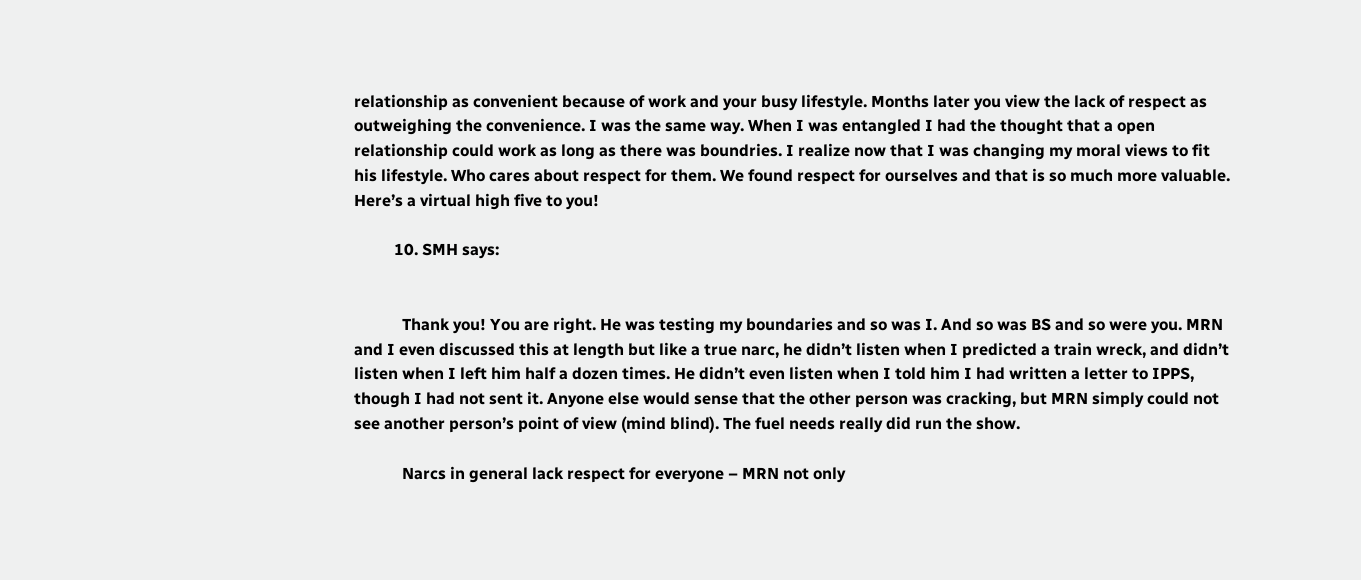relationship as convenient because of work and your busy lifestyle. Months later you view the lack of respect as outweighing the convenience. I was the same way. When I was entangled I had the thought that a open relationship could work as long as there was boundries. I realize now that I was changing my moral views to fit his lifestyle. Who cares about respect for them. We found respect for ourselves and that is so much more valuable. Here’s a virtual high five to you!

          10. SMH says:


            Thank you! You are right. He was testing my boundaries and so was I. And so was BS and so were you. MRN and I even discussed this at length but like a true narc, he didn’t listen when I predicted a train wreck, and didn’t listen when I left him half a dozen times. He didn’t even listen when I told him I had written a letter to IPPS, though I had not sent it. Anyone else would sense that the other person was cracking, but MRN simply could not see another person’s point of view (mind blind). The fuel needs really did run the show.

            Narcs in general lack respect for everyone – MRN not only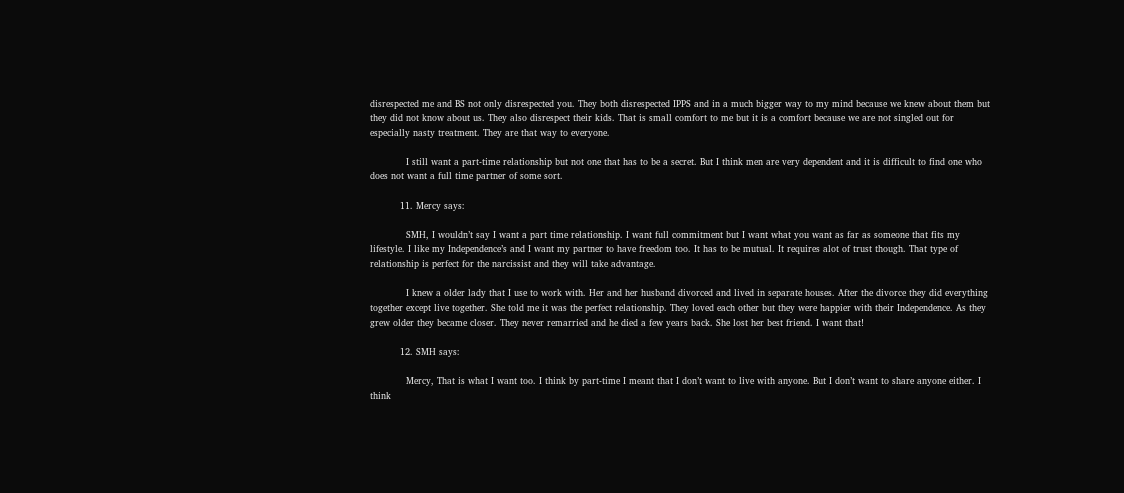disrespected me and BS not only disrespected you. They both disrespected IPPS and in a much bigger way to my mind because we knew about them but they did not know about us. They also disrespect their kids. That is small comfort to me but it is a comfort because we are not singled out for especially nasty treatment. They are that way to everyone.

            I still want a part-time relationship but not one that has to be a secret. But I think men are very dependent and it is difficult to find one who does not want a full time partner of some sort.

          11. Mercy says:

            SMH, I wouldn’t say I want a part time relationship. I want full commitment but I want what you want as far as someone that fits my lifestyle. I like my Independence’s and I want my partner to have freedom too. It has to be mutual. It requires alot of trust though. That type of relationship is perfect for the narcissist and they will take advantage.

            I knew a older lady that I use to work with. Her and her husband divorced and lived in separate houses. After the divorce they did everything together except live together. She told me it was the perfect relationship. They loved each other but they were happier with their Independence. As they grew older they became closer. They never remarried and he died a few years back. She lost her best friend. I want that!

          12. SMH says:

            Mercy, That is what I want too. I think by part-time I meant that I don’t want to live with anyone. But I don’t want to share anyone either. I think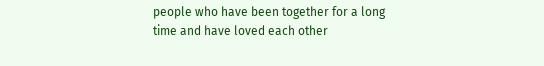people who have been together for a long time and have loved each other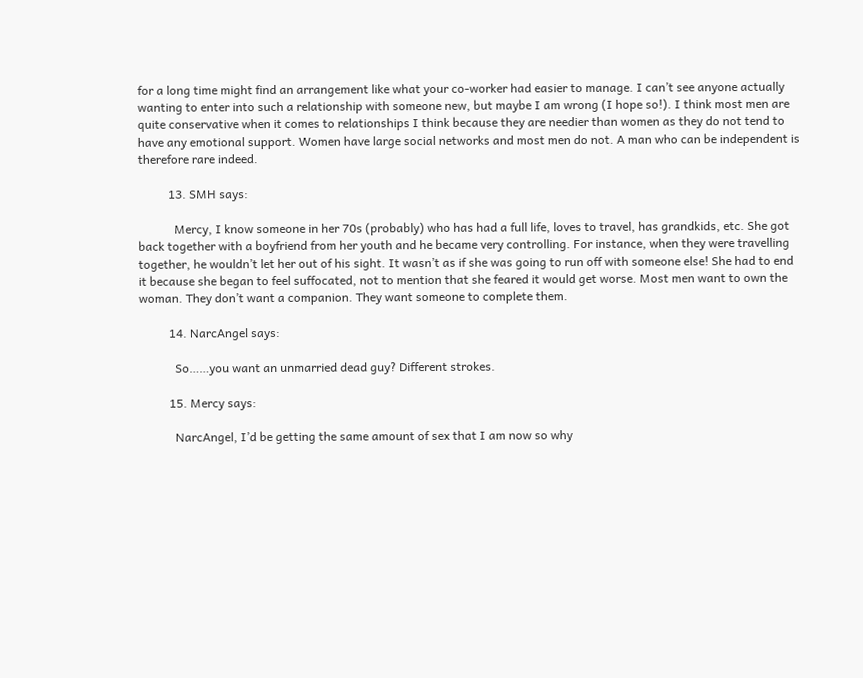for a long time might find an arrangement like what your co-worker had easier to manage. I can’t see anyone actually wanting to enter into such a relationship with someone new, but maybe I am wrong (I hope so!). I think most men are quite conservative when it comes to relationships I think because they are needier than women as they do not tend to have any emotional support. Women have large social networks and most men do not. A man who can be independent is therefore rare indeed.

          13. SMH says:

            Mercy, I know someone in her 70s (probably) who has had a full life, loves to travel, has grandkids, etc. She got back together with a boyfriend from her youth and he became very controlling. For instance, when they were travelling together, he wouldn’t let her out of his sight. It wasn’t as if she was going to run off with someone else! She had to end it because she began to feel suffocated, not to mention that she feared it would get worse. Most men want to own the woman. They don’t want a companion. They want someone to complete them.

          14. NarcAngel says:

            So……you want an unmarried dead guy? Different strokes.

          15. Mercy says:

            NarcAngel, I’d be getting the same amount of sex that I am now so why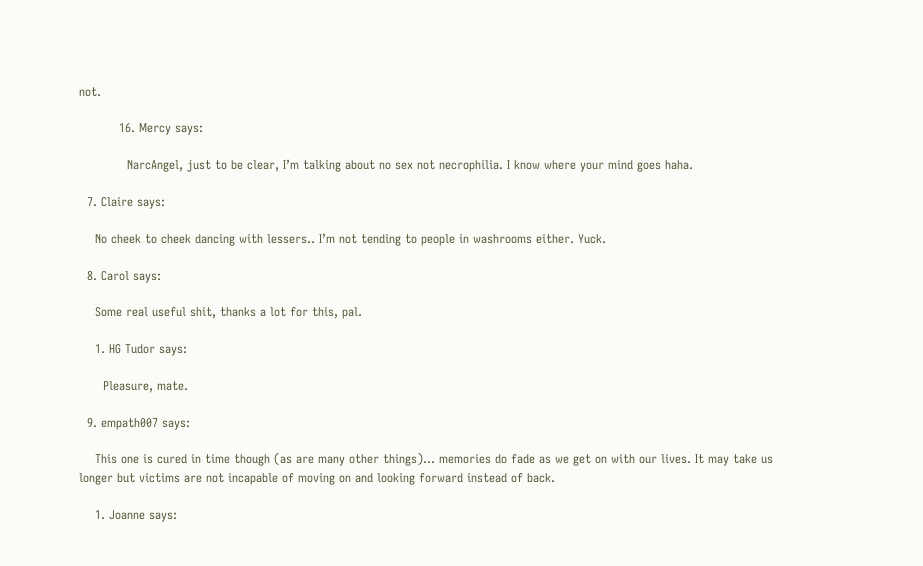not.

          16. Mercy says:

            NarcAngel, just to be clear, I’m talking about no sex not necrophilia. I know where your mind goes haha.

  7. Claire says:

    No cheek to cheek dancing with lessers.. I’m not tending to people in washrooms either. Yuck.

  8. Carol says:

    Some real useful shit, thanks a lot for this, pal.

    1. HG Tudor says:

      Pleasure, mate.

  9. empath007 says:

    This one is cured in time though (as are many other things)… memories do fade as we get on with our lives. It may take us longer but victims are not incapable of moving on and looking forward instead of back.

    1. Joanne says: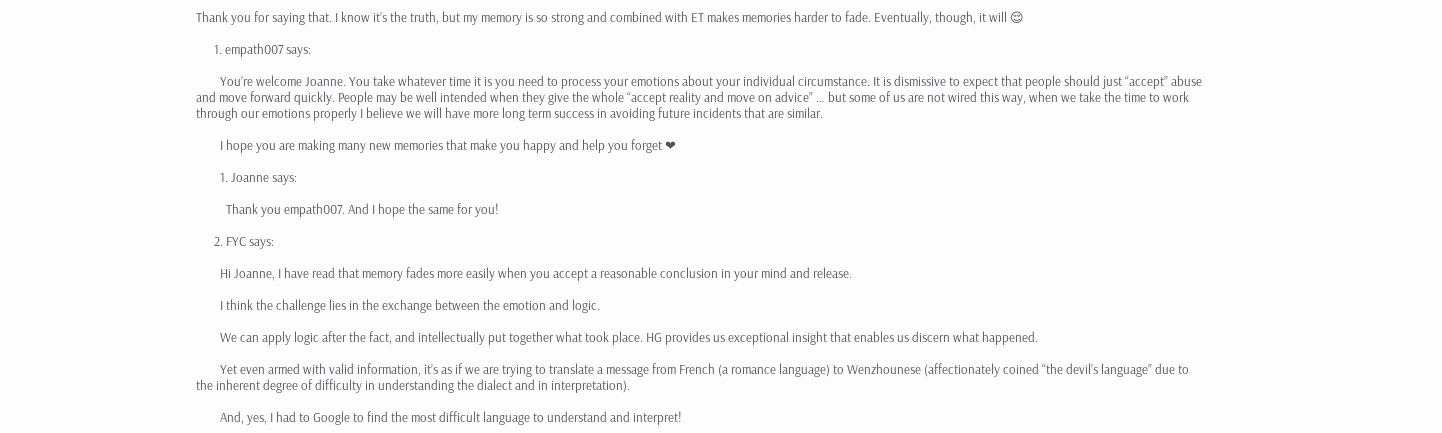Thank you for saying that. I know it’s the truth, but my memory is so strong and combined with ET makes memories harder to fade. Eventually, though, it will 😌

      1. empath007 says:

        You’re welcome Joanne. You take whatever time it is you need to process your emotions about your individual circumstance. It is dismissive to expect that people should just “accept” abuse and move forward quickly. People may be well intended when they give the whole “accept reality and move on advice” … but some of us are not wired this way, when we take the time to work through our emotions properly I believe we will have more long term success in avoiding future incidents that are similar.

        I hope you are making many new memories that make you happy and help you forget ❤

        1. Joanne says:

          Thank you empath007. And I hope the same for you!

      2. FYC says:

        Hi Joanne, I have read that memory fades more easily when you accept a reasonable conclusion in your mind and release.

        I think the challenge lies in the exchange between the emotion and logic.

        We can apply logic after the fact, and intellectually put together what took place. HG provides us exceptional insight that enables us discern what happened.

        Yet even armed with valid information, it’s as if we are trying to translate a message from French (a romance language) to Wenzhounese (affectionately coined “the devil’s language” due to the inherent degree of difficulty in understanding the dialect and in interpretation).

        And, yes, I had to Google to find the most difficult language to understand and interpret!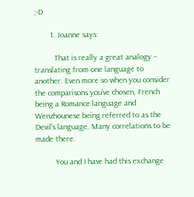;-D

        1. Joanne says:

          That is really a great analogy – translating from one language to another. Even more so when you consider the comparisons you’ve chosen, French being a Romance language and Wenzhounese being referred to as the Devil’s language. Many correlations to be made there.

          You and I have had this exchange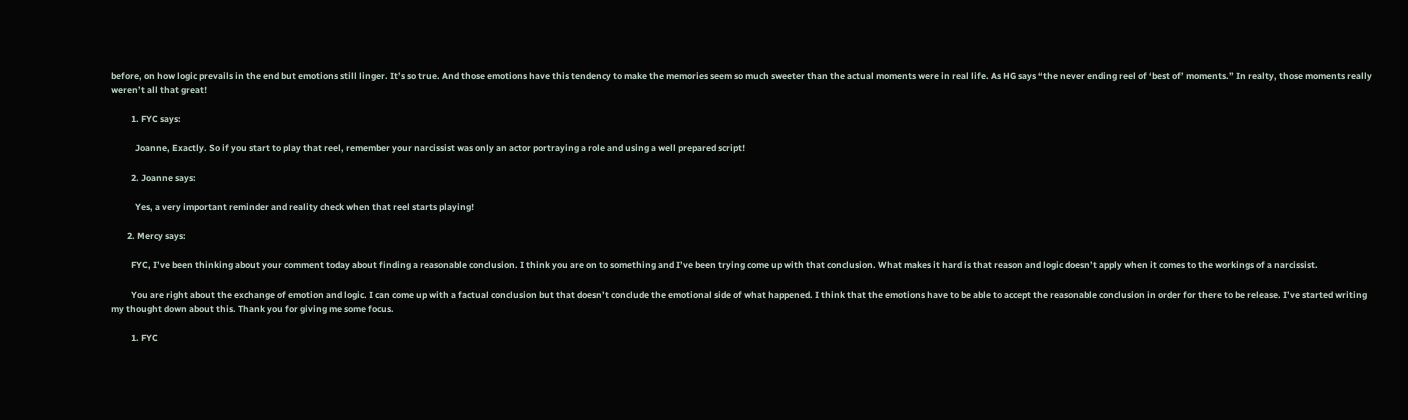before, on how logic prevails in the end but emotions still linger. It’s so true. And those emotions have this tendency to make the memories seem so much sweeter than the actual moments were in real life. As HG says “the never ending reel of ‘best of’ moments.” In realty, those moments really weren’t all that great!

          1. FYC says:

            Joanne, Exactly. So if you start to play that reel, remember your narcissist was only an actor portraying a role and using a well prepared script!

          2. Joanne says:

            Yes, a very important reminder and reality check when that reel starts playing!

        2. Mercy says:

          FYC, I’ve been thinking about your comment today about finding a reasonable conclusion. I think you are on to something and I’ve been trying come up with that conclusion. What makes it hard is that reason and logic doesn’t apply when it comes to the workings of a narcissist.

          You are right about the exchange of emotion and logic. I can come up with a factual conclusion but that doesn’t conclude the emotional side of what happened. I think that the emotions have to be able to accept the reasonable conclusion in order for there to be release. I’ve started writing my thought down about this. Thank you for giving me some focus.

          1. FYC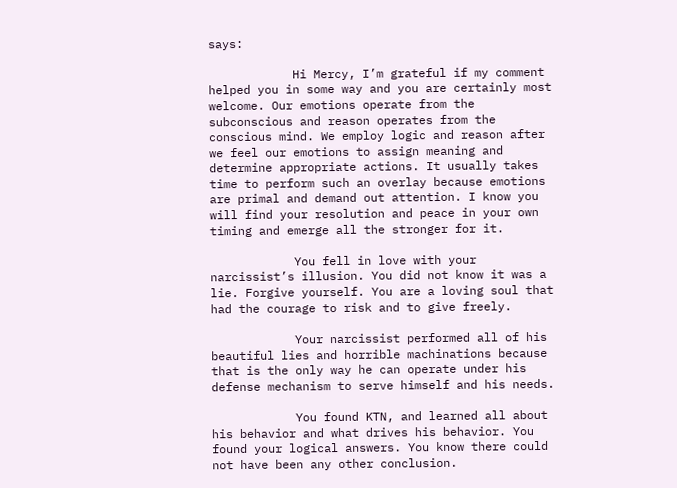says:

            Hi Mercy, I’m grateful if my comment helped you in some way and you are certainly most welcome. Our emotions operate from the subconscious and reason operates from the conscious mind. We employ logic and reason after we feel our emotions to assign meaning and determine appropriate actions. It usually takes time to perform such an overlay because emotions are primal and demand out attention. I know you will find your resolution and peace in your own timing and emerge all the stronger for it.

            You fell in love with your narcissist’s illusion. You did not know it was a lie. Forgive yourself. You are a loving soul that had the courage to risk and to give freely.

            Your narcissist performed all of his beautiful lies and horrible machinations because that is the only way he can operate under his defense mechanism to serve himself and his needs.

            You found KTN, and learned all about his behavior and what drives his behavior. You found your logical answers. You know there could not have been any other conclusion.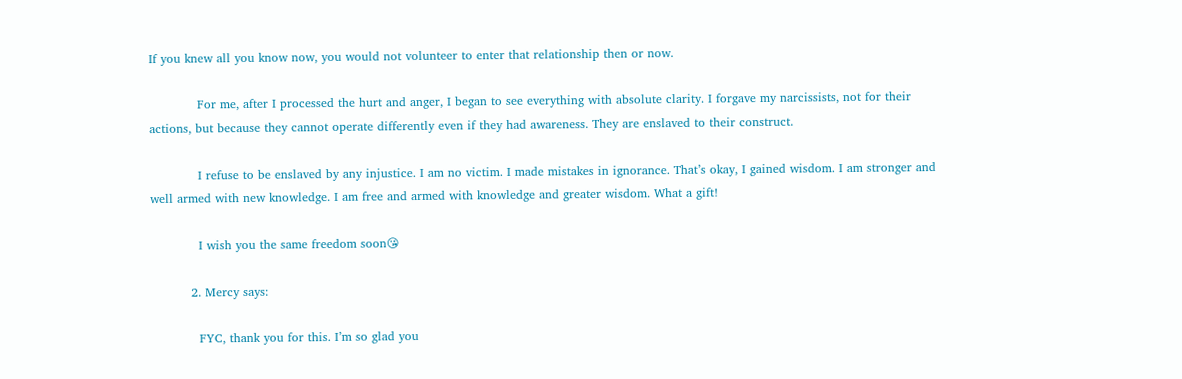If you knew all you know now, you would not volunteer to enter that relationship then or now.

            For me, after I processed the hurt and anger, I began to see everything with absolute clarity. I forgave my narcissists, not for their actions, but because they cannot operate differently even if they had awareness. They are enslaved to their construct.

            I refuse to be enslaved by any injustice. I am no victim. I made mistakes in ignorance. That’s okay, I gained wisdom. I am stronger and well armed with new knowledge. I am free and armed with knowledge and greater wisdom. What a gift!

            I wish you the same freedom soon😘

          2. Mercy says:

            FYC, thank you for this. I’m so glad you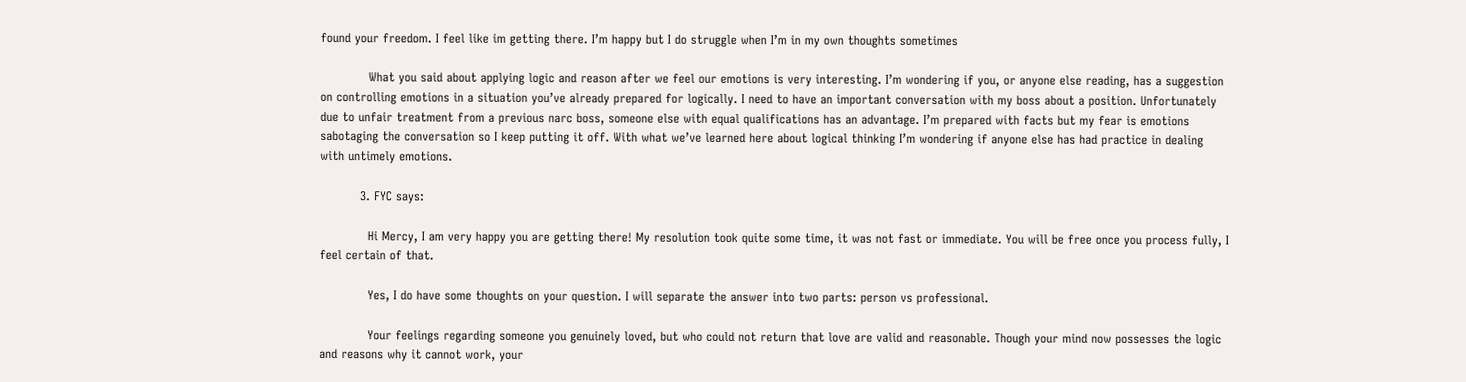found your freedom. I feel like im getting there. I’m happy but I do struggle when I’m in my own thoughts sometimes

            What you said about applying logic and reason after we feel our emotions is very interesting. I’m wondering if you, or anyone else reading, has a suggestion on controlling emotions in a situation you’ve already prepared for logically. I need to have an important conversation with my boss about a position. Unfortunately due to unfair treatment from a previous narc boss, someone else with equal qualifications has an advantage. I’m prepared with facts but my fear is emotions sabotaging the conversation so I keep putting it off. With what we’ve learned here about logical thinking I’m wondering if anyone else has had practice in dealing with untimely emotions.

          3. FYC says:

            Hi Mercy, I am very happy you are getting there! My resolution took quite some time, it was not fast or immediate. You will be free once you process fully, I feel certain of that.

            Yes, I do have some thoughts on your question. I will separate the answer into two parts: person vs professional.

            Your feelings regarding someone you genuinely loved, but who could not return that love are valid and reasonable. Though your mind now possesses the logic and reasons why it cannot work, your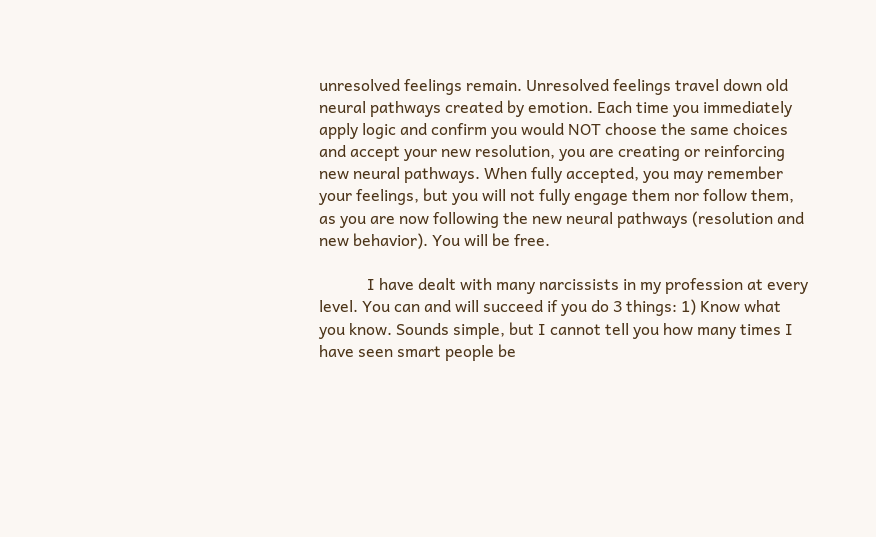unresolved feelings remain. Unresolved feelings travel down old neural pathways created by emotion. Each time you immediately apply logic and confirm you would NOT choose the same choices and accept your new resolution, you are creating or reinforcing new neural pathways. When fully accepted, you may remember your feelings, but you will not fully engage them nor follow them, as you are now following the new neural pathways (resolution and new behavior). You will be free.

            I have dealt with many narcissists in my profession at every level. You can and will succeed if you do 3 things: 1) Know what you know. Sounds simple, but I cannot tell you how many times I have seen smart people be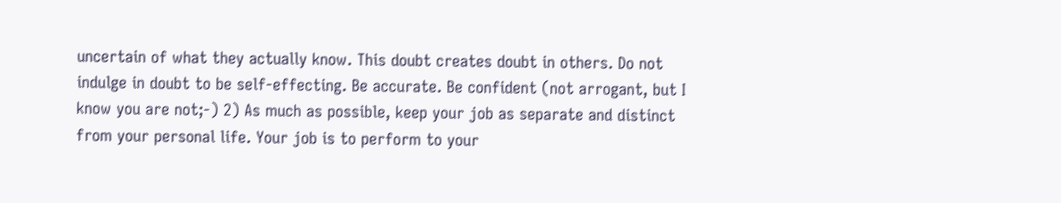uncertain of what they actually know. This doubt creates doubt in others. Do not indulge in doubt to be self-effecting. Be accurate. Be confident (not arrogant, but I know you are not;-) 2) As much as possible, keep your job as separate and distinct from your personal life. Your job is to perform to your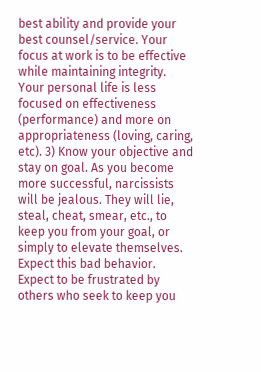best ability and provide your best counsel/service. Your focus at work is to be effective while maintaining integrity. Your personal life is less focused on effectiveness (performance) and more on appropriateness (loving, caring, etc). 3) Know your objective and stay on goal. As you become more successful, narcissists will be jealous. They will lie, steal, cheat, smear, etc., to keep you from your goal, or simply to elevate themselves. Expect this bad behavior. Expect to be frustrated by others who seek to keep you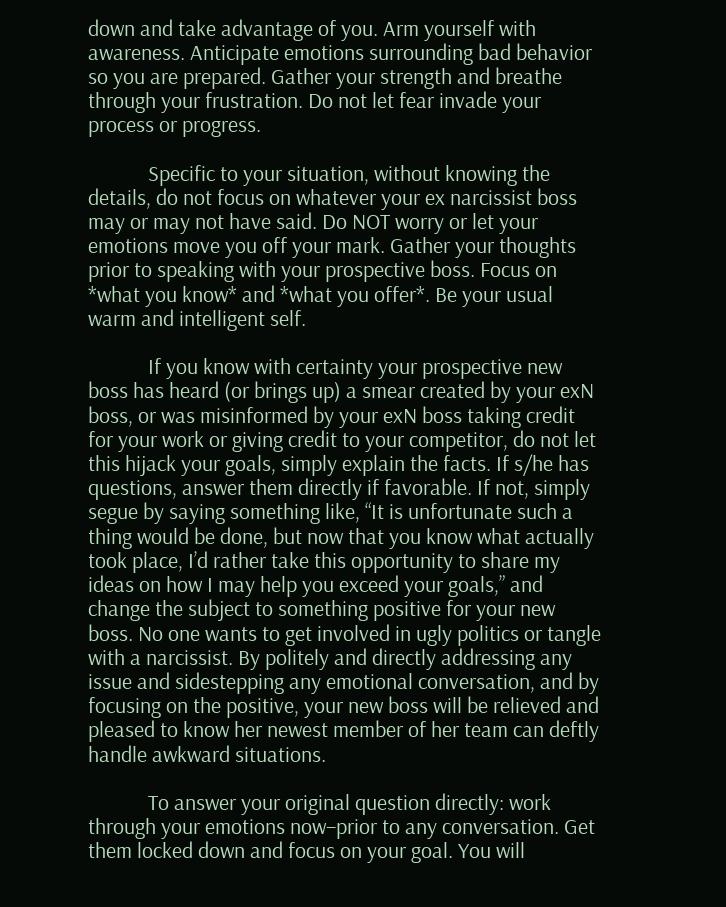down and take advantage of you. Arm yourself with awareness. Anticipate emotions surrounding bad behavior so you are prepared. Gather your strength and breathe through your frustration. Do not let fear invade your process or progress.

            Specific to your situation, without knowing the details, do not focus on whatever your ex narcissist boss may or may not have said. Do NOT worry or let your emotions move you off your mark. Gather your thoughts prior to speaking with your prospective boss. Focus on *what you know* and *what you offer*. Be your usual warm and intelligent self.

            If you know with certainty your prospective new boss has heard (or brings up) a smear created by your exN boss, or was misinformed by your exN boss taking credit for your work or giving credit to your competitor, do not let this hijack your goals, simply explain the facts. If s/he has questions, answer them directly if favorable. If not, simply segue by saying something like, “It is unfortunate such a thing would be done, but now that you know what actually took place, I’d rather take this opportunity to share my ideas on how I may help you exceed your goals,” and change the subject to something positive for your new boss. No one wants to get involved in ugly politics or tangle with a narcissist. By politely and directly addressing any issue and sidestepping any emotional conversation, and by focusing on the positive, your new boss will be relieved and pleased to know her newest member of her team can deftly handle awkward situations.

            To answer your original question directly: work through your emotions now–prior to any conversation. Get them locked down and focus on your goal. You will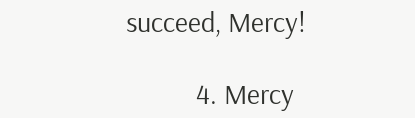succeed, Mercy!

          4. Mercy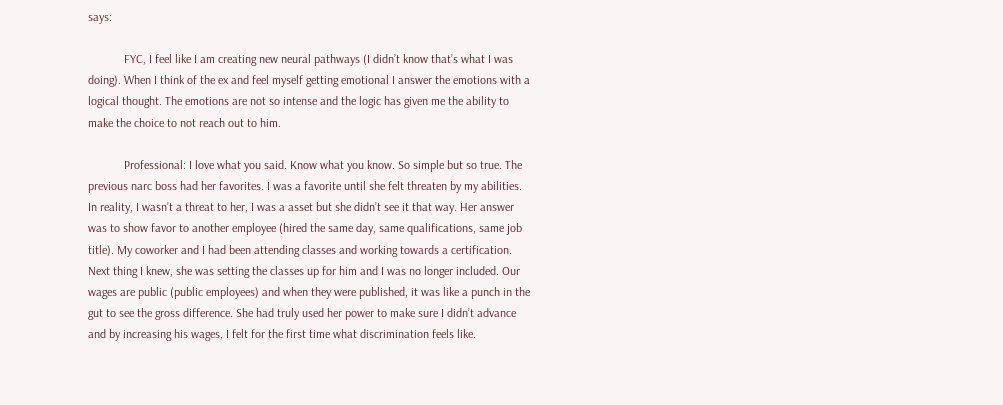says:

            FYC, I feel like I am creating new neural pathways (I didn’t know that’s what I was doing). When I think of the ex and feel myself getting emotional I answer the emotions with a logical thought. The emotions are not so intense and the logic has given me the ability to make the choice to not reach out to him.

            Professional: I love what you said. Know what you know. So simple but so true. The previous narc boss had her favorites. I was a favorite until she felt threaten by my abilities. In reality, I wasn’t a threat to her, I was a asset but she didn’t see it that way. Her answer was to show favor to another employee (hired the same day, same qualifications, same job title). My coworker and I had been attending classes and working towards a certification. Next thing I knew, she was setting the classes up for him and I was no longer included. Our wages are public (public employees) and when they were published, it was like a punch in the gut to see the gross difference. She had truly used her power to make sure I didn’t advance and by increasing his wages, I felt for the first time what discrimination feels like.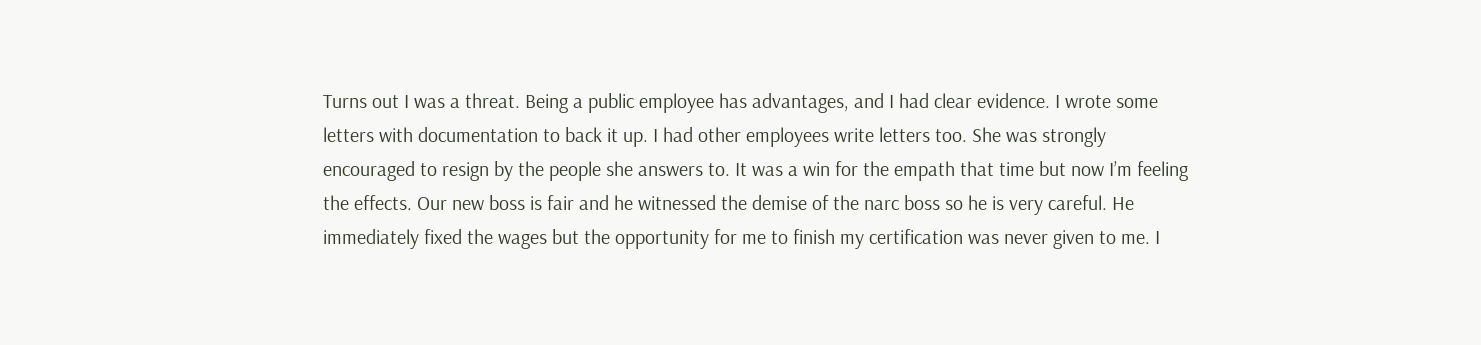Turns out I was a threat. Being a public employee has advantages, and I had clear evidence. I wrote some letters with documentation to back it up. I had other employees write letters too. She was strongly encouraged to resign by the people she answers to. It was a win for the empath that time but now I’m feeling the effects. Our new boss is fair and he witnessed the demise of the narc boss so he is very careful. He immediately fixed the wages but the opportunity for me to finish my certification was never given to me. I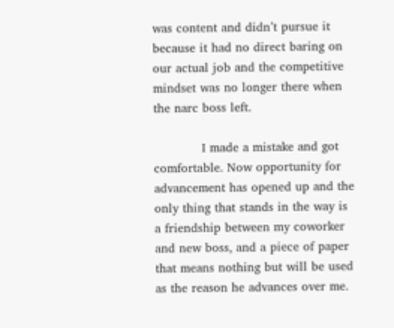was content and didn’t pursue it because it had no direct baring on our actual job and the competitive mindset was no longer there when the narc boss left.

            I made a mistake and got comfortable. Now opportunity for advancement has opened up and the only thing that stands in the way is a friendship between my coworker and new boss, and a piece of paper that means nothing but will be used as the reason he advances over me.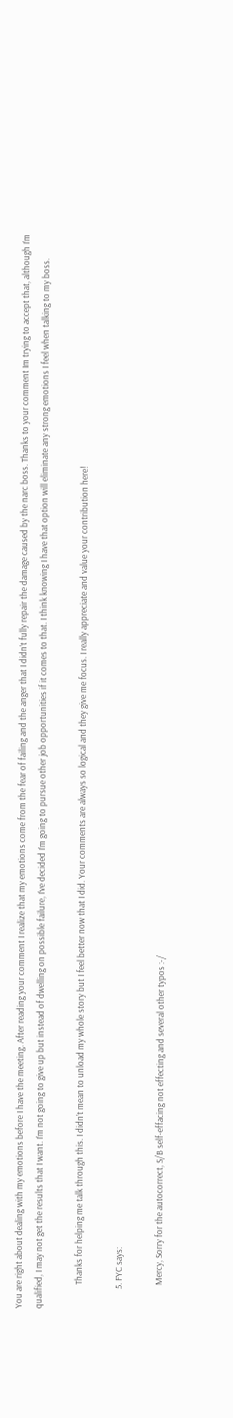You are right about dealing with my emotions before I have the meeting. After reading your comment I realize that my emotions come from the fear of failing and the anger that I didn’t fully repair the damage caused by the narc boss. Thanks to your comment Im trying to accept that, although I’m qualified, I may not get the results that I want. I’m not going to give up but instead of dwelling on possible failure, I’ve decided I’m going to pursue other job opportunities if it comes to that. I think knowing I have that option will eliminate any strong emotions I feel when talking to my boss.

            Thanks for helping me talk through this. I didn’t mean to unload my whole story but I feel better now that I did. Your comments are always so logical and they give me focus. I really appreciate and value your contribution here!

          5. FYC says:

            Mercy, Sorry for the autocorrect, S/B self-effacing not effecting and several other typos :-/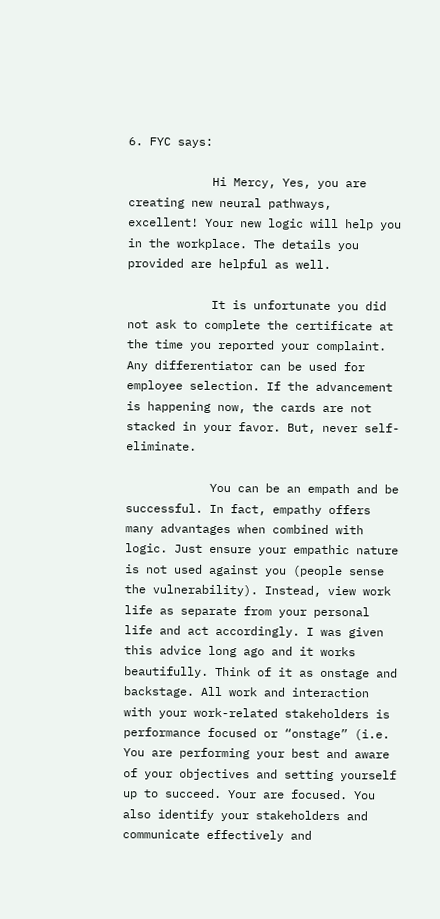6. FYC says:

            Hi Mercy, Yes, you are creating new neural pathways, excellent! Your new logic will help you in the workplace. The details you provided are helpful as well.

            It is unfortunate you did not ask to complete the certificate at the time you reported your complaint. Any differentiator can be used for employee selection. If the advancement is happening now, the cards are not stacked in your favor. But, never self-eliminate.

            You can be an empath and be successful. In fact, empathy offers many advantages when combined with logic. Just ensure your empathic nature is not used against you (people sense the vulnerability). Instead, view work life as separate from your personal life and act accordingly. I was given this advice long ago and it works beautifully. Think of it as onstage and backstage. All work and interaction with your work-related stakeholders is performance focused or “onstage” (i.e. You are performing your best and aware of your objectives and setting yourself up to succeed. Your are focused. You also identify your stakeholders and communicate effectively and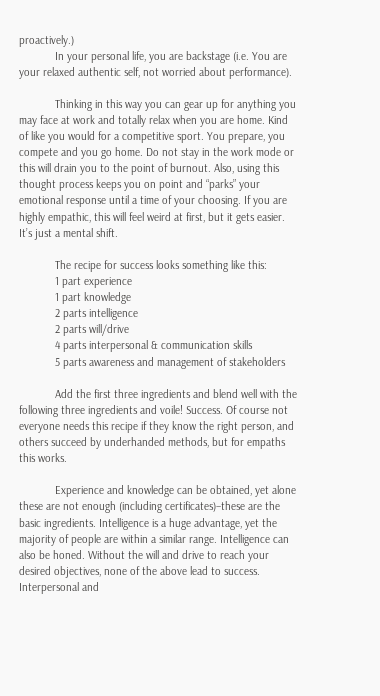proactively.)
            In your personal life, you are backstage (i.e. You are your relaxed authentic self, not worried about performance).

            Thinking in this way you can gear up for anything you may face at work and totally relax when you are home. Kind of like you would for a competitive sport. You prepare, you compete and you go home. Do not stay in the work mode or this will drain you to the point of burnout. Also, using this thought process keeps you on point and “parks” your emotional response until a time of your choosing. If you are highly empathic, this will feel weird at first, but it gets easier. It’s just a mental shift.

            The recipe for success looks something like this:
            1 part experience
            1 part knowledge
            2 parts intelligence
            2 parts will/drive
            4 parts interpersonal & communication skills
            5 parts awareness and management of stakeholders

            Add the first three ingredients and blend well with the following three ingredients and voile! Success. Of course not everyone needs this recipe if they know the right person, and others succeed by underhanded methods, but for empaths this works.

            Experience and knowledge can be obtained, yet alone these are not enough (including certificates)–these are the basic ingredients. Intelligence is a huge advantage, yet the majority of people are within a similar range. Intelligence can also be honed. Without the will and drive to reach your desired objectives, none of the above lead to success. Interpersonal and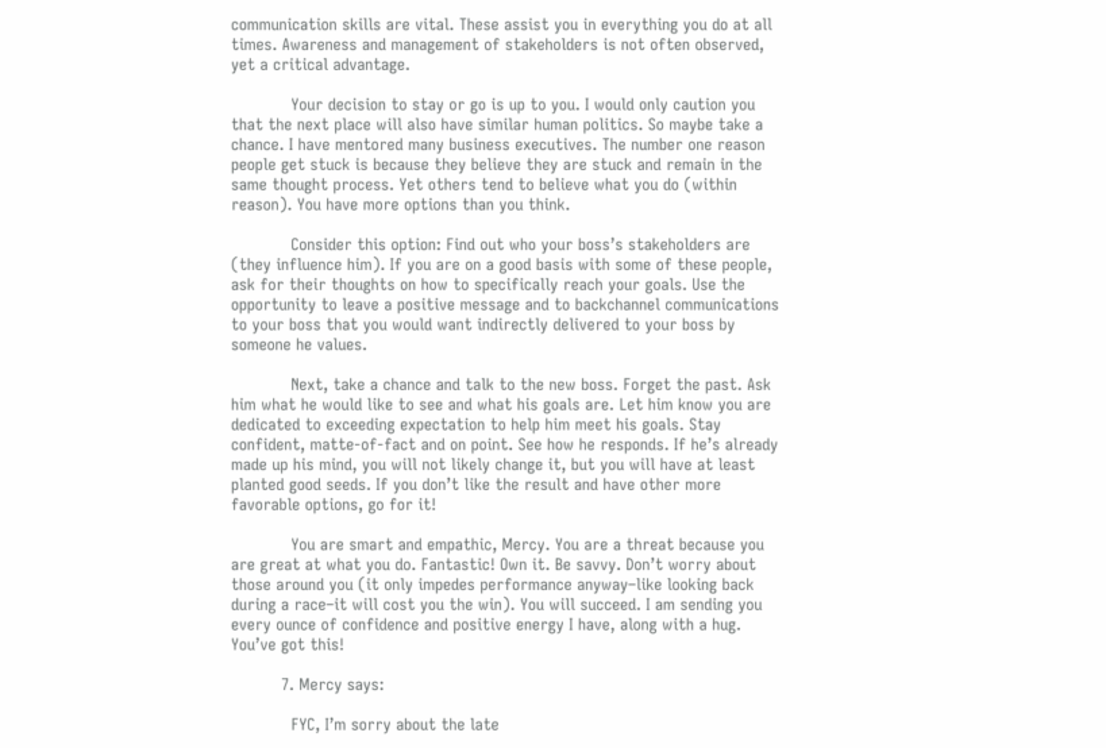communication skills are vital. These assist you in everything you do at all times. Awareness and management of stakeholders is not often observed, yet a critical advantage.

            Your decision to stay or go is up to you. I would only caution you that the next place will also have similar human politics. So maybe take a chance. I have mentored many business executives. The number one reason people get stuck is because they believe they are stuck and remain in the same thought process. Yet others tend to believe what you do (within reason). You have more options than you think.

            Consider this option: Find out who your boss’s stakeholders are (they influence him). If you are on a good basis with some of these people, ask for their thoughts on how to specifically reach your goals. Use the opportunity to leave a positive message and to backchannel communications to your boss that you would want indirectly delivered to your boss by someone he values.

            Next, take a chance and talk to the new boss. Forget the past. Ask him what he would like to see and what his goals are. Let him know you are dedicated to exceeding expectation to help him meet his goals. Stay confident, matte-of-fact and on point. See how he responds. If he’s already made up his mind, you will not likely change it, but you will have at least planted good seeds. If you don’t like the result and have other more favorable options, go for it!

            You are smart and empathic, Mercy. You are a threat because you are great at what you do. Fantastic! Own it. Be savvy. Don’t worry about those around you (it only impedes performance anyway–like looking back during a race–it will cost you the win). You will succeed. I am sending you every ounce of confidence and positive energy I have, along with a hug. You’ve got this!

          7. Mercy says:

            FYC, I’m sorry about the late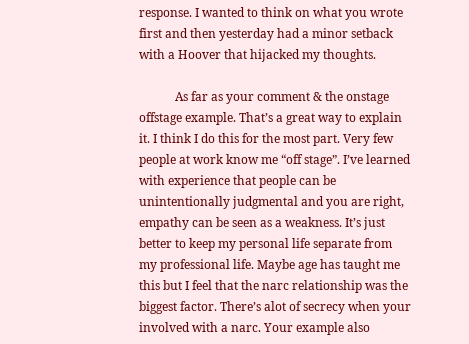response. I wanted to think on what you wrote first and then yesterday had a minor setback with a Hoover that hijacked my thoughts.

            As far as your comment & the onstage offstage example. That’s a great way to explain it. I think I do this for the most part. Very few people at work know me “off stage”. I’ve learned with experience that people can be unintentionally judgmental and you are right, empathy can be seen as a weakness. It’s just better to keep my personal life separate from my professional life. Maybe age has taught me this but I feel that the narc relationship was the biggest factor. There’s alot of secrecy when your involved with a narc. Your example also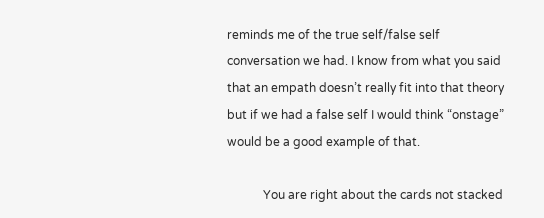reminds me of the true self/false self conversation we had. I know from what you said that an empath doesn’t really fit into that theory but if we had a false self I would think “onstage” would be a good example of that.

            You are right about the cards not stacked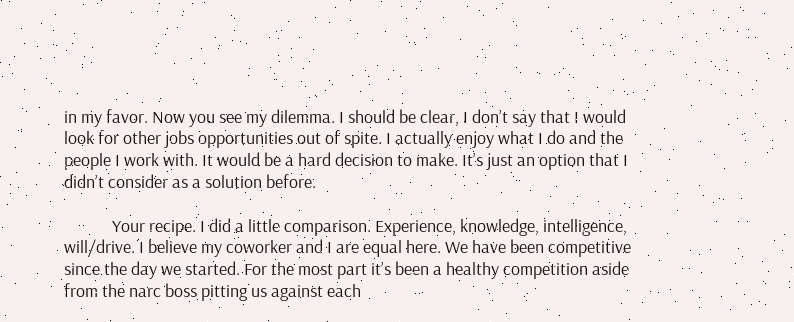in my favor. Now you see my dilemma. I should be clear, I don’t say that I would look for other jobs opportunities out of spite. I actually enjoy what I do and the people I work with. It would be a hard decision to make. It’s just an option that I didn’t consider as a solution before.

            Your recipe. I did a little comparison. Experience, knowledge, intelligence, will/drive. I believe my coworker and I are equal here. We have been competitive since the day we started. For the most part it’s been a healthy competition aside from the narc boss pitting us against each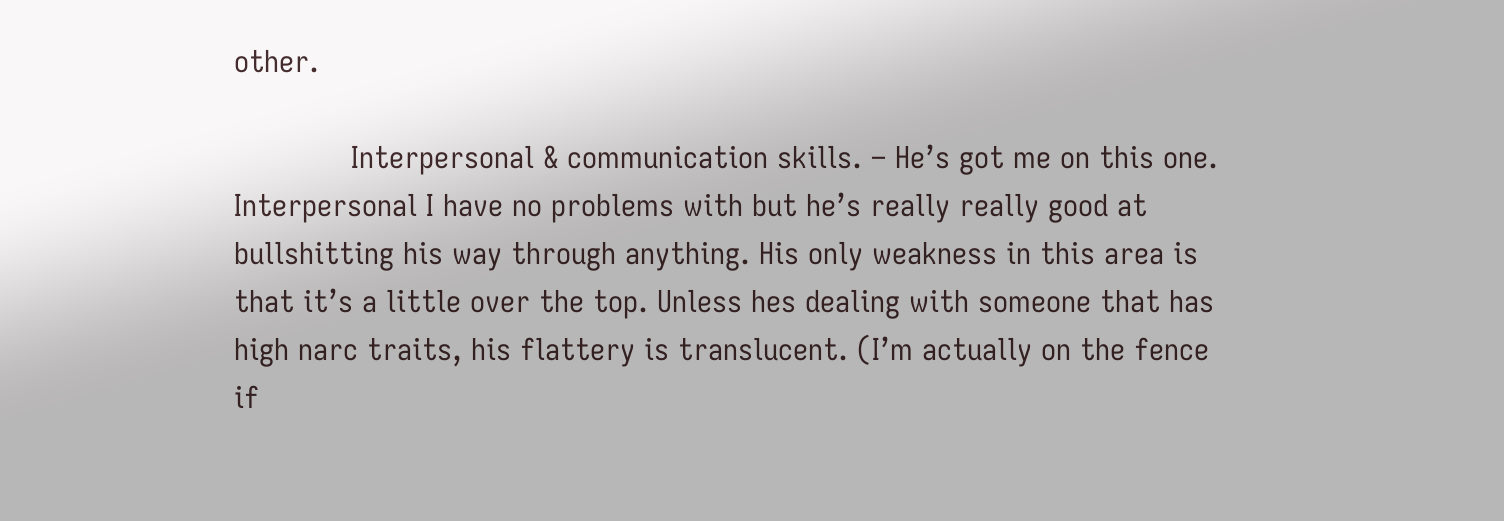other.

             Interpersonal & communication skills. – He’s got me on this one. Interpersonal I have no problems with but he’s really really good at bullshitting his way through anything. His only weakness in this area is that it’s a little over the top. Unless hes dealing with someone that has high narc traits, his flattery is translucent. (I’m actually on the fence if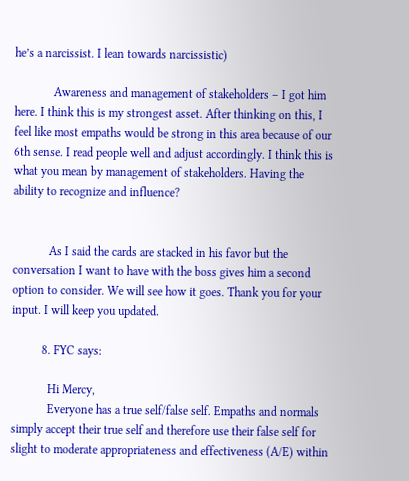he’s a narcissist. I lean towards narcissistic)

             Awareness and management of stakeholders – I got him here. I think this is my strongest asset. After thinking on this, I feel like most empaths would be strong in this area because of our 6th sense. I read people well and adjust accordingly. I think this is what you mean by management of stakeholders. Having the ability to recognize and influence?


            As I said the cards are stacked in his favor but the conversation I want to have with the boss gives him a second option to consider. We will see how it goes. Thank you for your input. I will keep you updated.

          8. FYC says:

            Hi Mercy,
            Everyone has a true self/false self. Empaths and normals simply accept their true self and therefore use their false self for slight to moderate appropriateness and effectiveness (A/E) within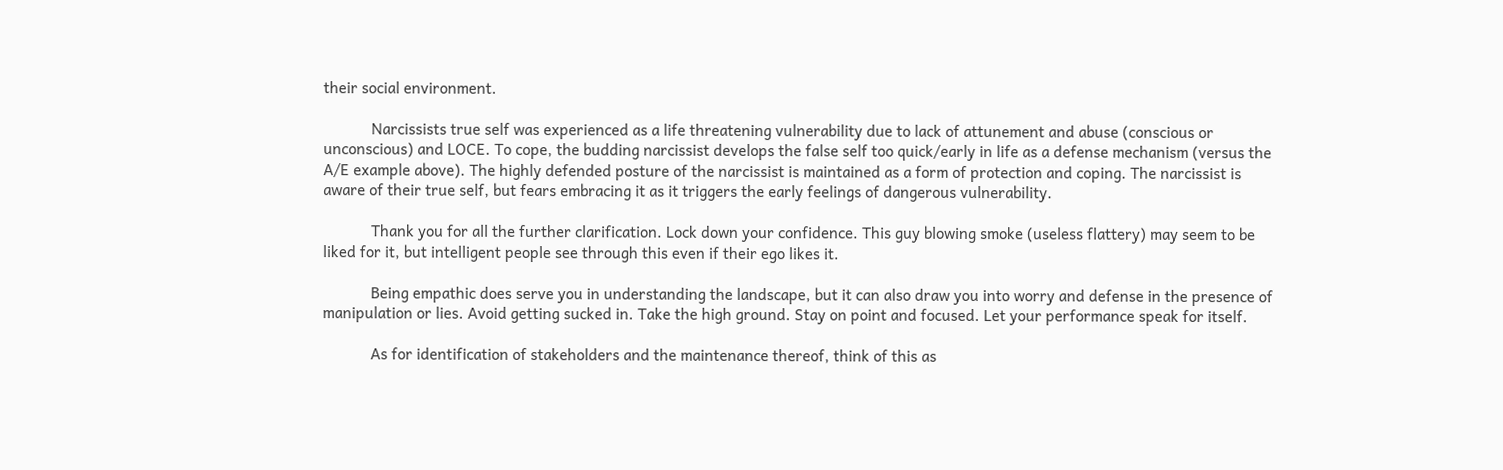their social environment.

            Narcissists true self was experienced as a life threatening vulnerability due to lack of attunement and abuse (conscious or unconscious) and LOCE. To cope, the budding narcissist develops the false self too quick/early in life as a defense mechanism (versus the A/E example above). The highly defended posture of the narcissist is maintained as a form of protection and coping. The narcissist is aware of their true self, but fears embracing it as it triggers the early feelings of dangerous vulnerability.

            Thank you for all the further clarification. Lock down your confidence. This guy blowing smoke (useless flattery) may seem to be liked for it, but intelligent people see through this even if their ego likes it.

            Being empathic does serve you in understanding the landscape, but it can also draw you into worry and defense in the presence of manipulation or lies. Avoid getting sucked in. Take the high ground. Stay on point and focused. Let your performance speak for itself.

            As for identification of stakeholders and the maintenance thereof, think of this as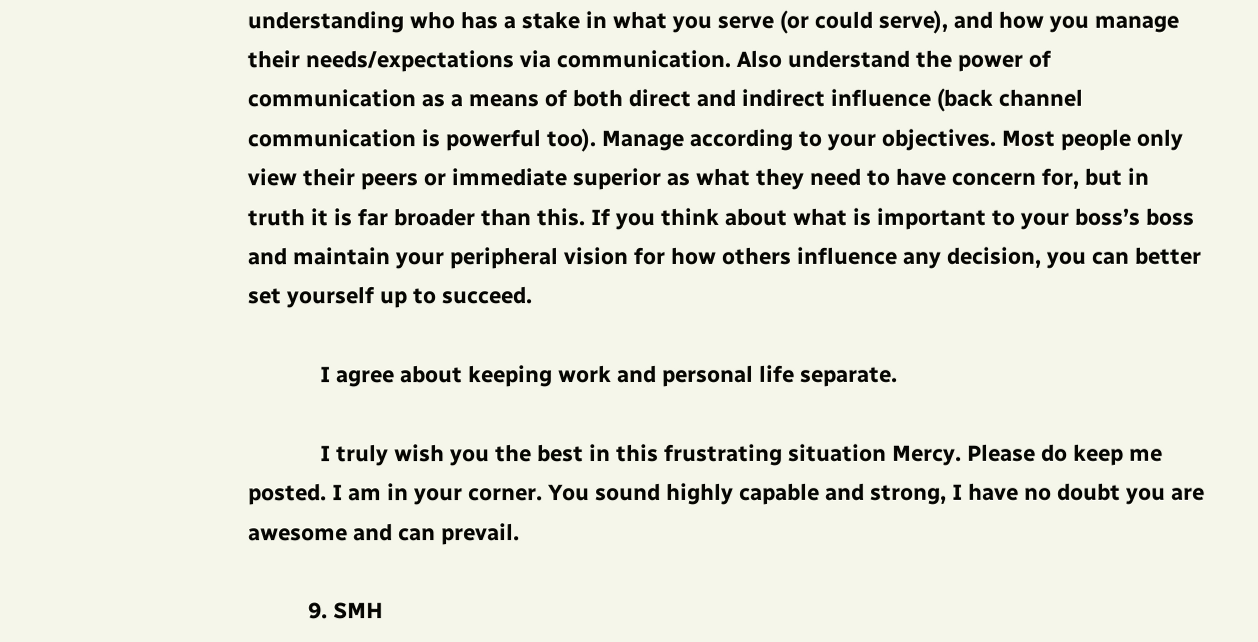understanding who has a stake in what you serve (or could serve), and how you manage their needs/expectations via communication. Also understand the power of communication as a means of both direct and indirect influence (back channel communication is powerful too). Manage according to your objectives. Most people only view their peers or immediate superior as what they need to have concern for, but in truth it is far broader than this. If you think about what is important to your boss’s boss and maintain your peripheral vision for how others influence any decision, you can better set yourself up to succeed.

            I agree about keeping work and personal life separate.

            I truly wish you the best in this frustrating situation Mercy. Please do keep me posted. I am in your corner. You sound highly capable and strong, I have no doubt you are awesome and can prevail.

          9. SMH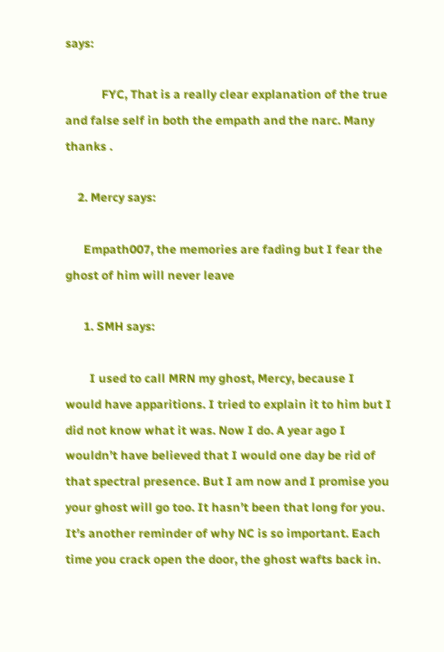says:

            FYC, That is a really clear explanation of the true and false self in both the empath and the narc. Many thanks .

    2. Mercy says:

      Empath007, the memories are fading but I fear the ghost of him will never leave

      1. SMH says:

        I used to call MRN my ghost, Mercy, because I would have apparitions. I tried to explain it to him but I did not know what it was. Now I do. A year ago I wouldn’t have believed that I would one day be rid of that spectral presence. But I am now and I promise you your ghost will go too. It hasn’t been that long for you. It’s another reminder of why NC is so important. Each time you crack open the door, the ghost wafts back in.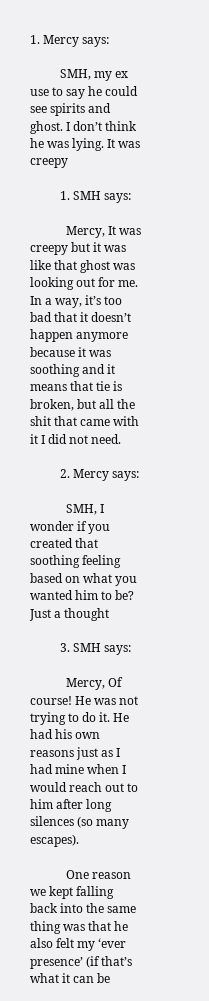1. Mercy says:

          SMH, my ex use to say he could see spirits and ghost. I don’t think he was lying. It was creepy

          1. SMH says:

            Mercy, It was creepy but it was like that ghost was looking out for me. In a way, it’s too bad that it doesn’t happen anymore because it was soothing and it means that tie is broken, but all the shit that came with it I did not need.

          2. Mercy says:

            SMH, I wonder if you created that soothing feeling based on what you wanted him to be? Just a thought

          3. SMH says:

            Mercy, Of course! He was not trying to do it. He had his own reasons just as I had mine when I would reach out to him after long silences (so many escapes).

            One reason we kept falling back into the same thing was that he also felt my ‘ever presence’ (if that’s what it can be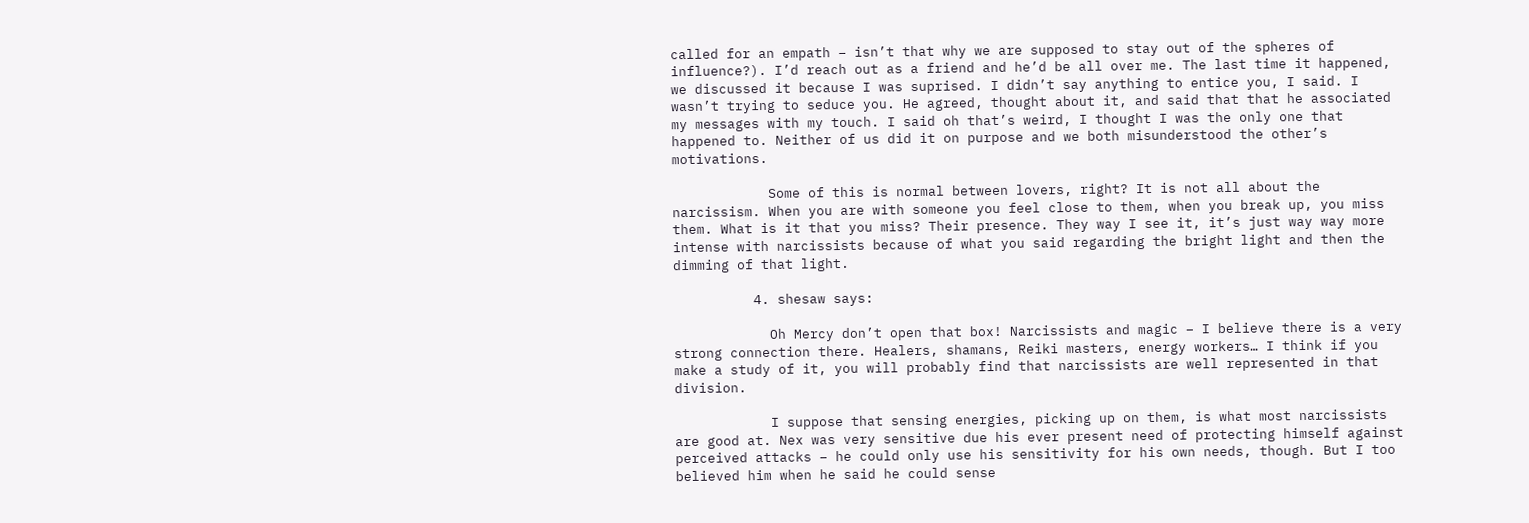called for an empath – isn’t that why we are supposed to stay out of the spheres of influence?). I’d reach out as a friend and he’d be all over me. The last time it happened, we discussed it because I was suprised. I didn’t say anything to entice you, I said. I wasn’t trying to seduce you. He agreed, thought about it, and said that that he associated my messages with my touch. I said oh that’s weird, I thought I was the only one that happened to. Neither of us did it on purpose and we both misunderstood the other’s motivations.

            Some of this is normal between lovers, right? It is not all about the narcissism. When you are with someone you feel close to them, when you break up, you miss them. What is it that you miss? Their presence. They way I see it, it’s just way way more intense with narcissists because of what you said regarding the bright light and then the dimming of that light.

          4. shesaw says:

            Oh Mercy don’t open that box! Narcissists and magic – I believe there is a very strong connection there. Healers, shamans, Reiki masters, energy workers… I think if you make a study of it, you will probably find that narcissists are well represented in that division.

            I suppose that sensing energies, picking up on them, is what most narcissists are good at. Nex was very sensitive due his ever present need of protecting himself against perceived attacks – he could only use his sensitivity for his own needs, though. But I too believed him when he said he could sense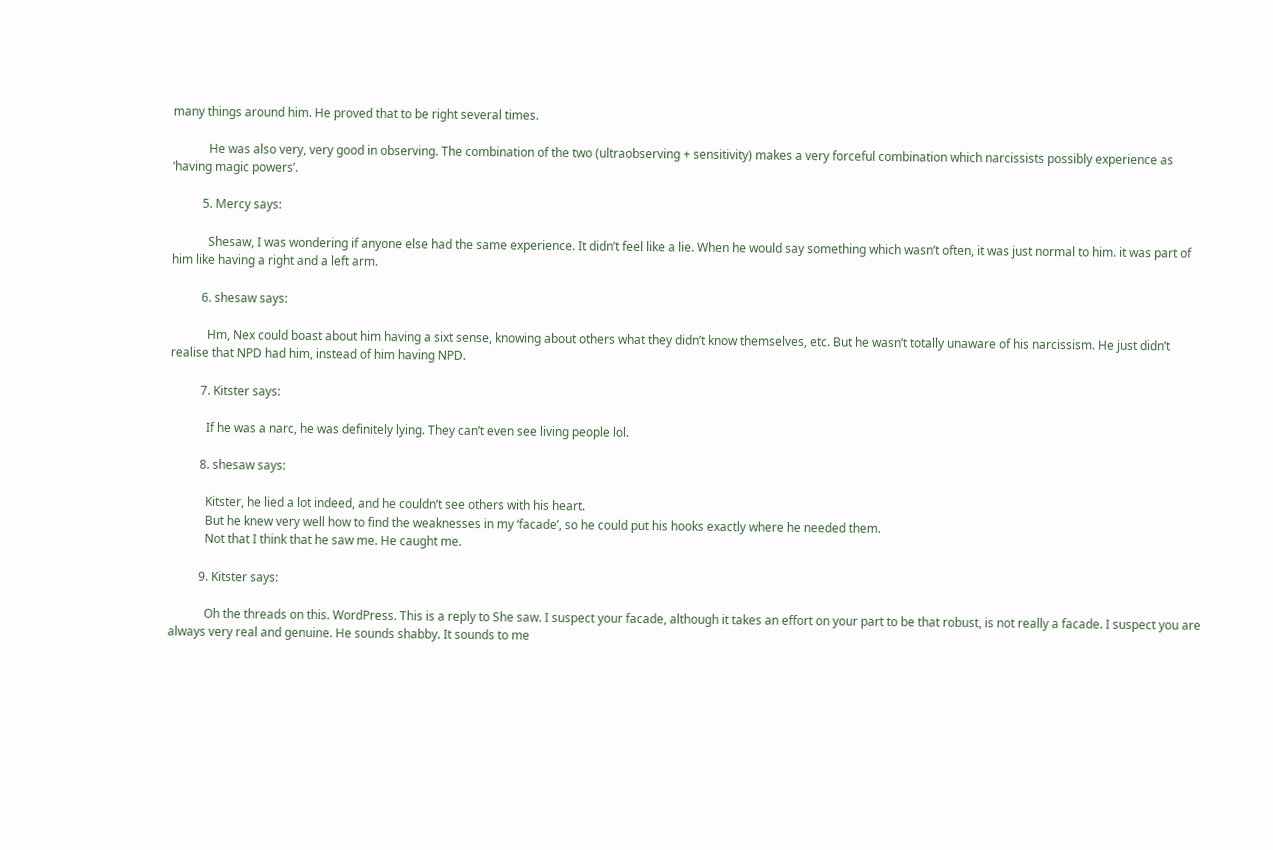many things around him. He proved that to be right several times.

            He was also very, very good in observing. The combination of the two (ultraobserving + sensitivity) makes a very forceful combination which narcissists possibly experience as ‘having magic powers’.

          5. Mercy says:

            Shesaw, I was wondering if anyone else had the same experience. It didn’t feel like a lie. When he would say something which wasn’t often, it was just normal to him. it was part of him like having a right and a left arm.

          6. shesaw says:

            Hm, Nex could boast about him having a sixt sense, knowing about others what they didn’t know themselves, etc. But he wasn’t totally unaware of his narcissism. He just didn’t realise that NPD had him, instead of him having NPD.

          7. Kitster says:

            If he was a narc, he was definitely lying. They can’t even see living people lol.

          8. shesaw says:

            Kitster, he lied a lot indeed, and he couldn’t see others with his heart.
            But he knew very well how to find the weaknesses in my ‘facade’, so he could put his hooks exactly where he needed them.
            Not that I think that he saw me. He caught me.

          9. Kitster says:

            Oh the threads on this. WordPress. This is a reply to She saw. I suspect your facade, although it takes an effort on your part to be that robust, is not really a facade. I suspect you are always very real and genuine. He sounds shabby. It sounds to me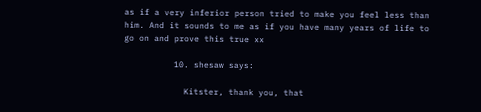as if a very inferior person tried to make you feel less than him. And it sounds to me as if you have many years of life to go on and prove this true xx

          10. shesaw says:

            Kitster, thank you, that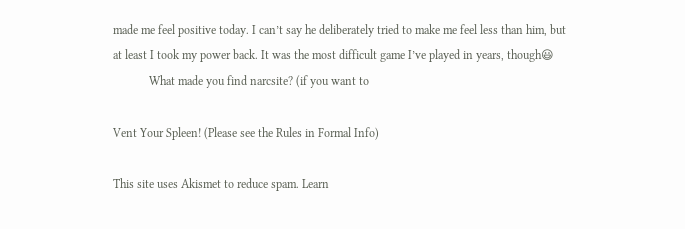made me feel positive today. I can’t say he deliberately tried to make me feel less than him, but at least I took my power back. It was the most difficult game I’ve played in years, though😃
            What made you find narcsite? (if you want to

Vent Your Spleen! (Please see the Rules in Formal Info)

This site uses Akismet to reduce spam. Learn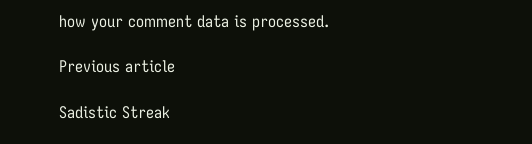how your comment data is processed.

Previous article

Sadistic Streak